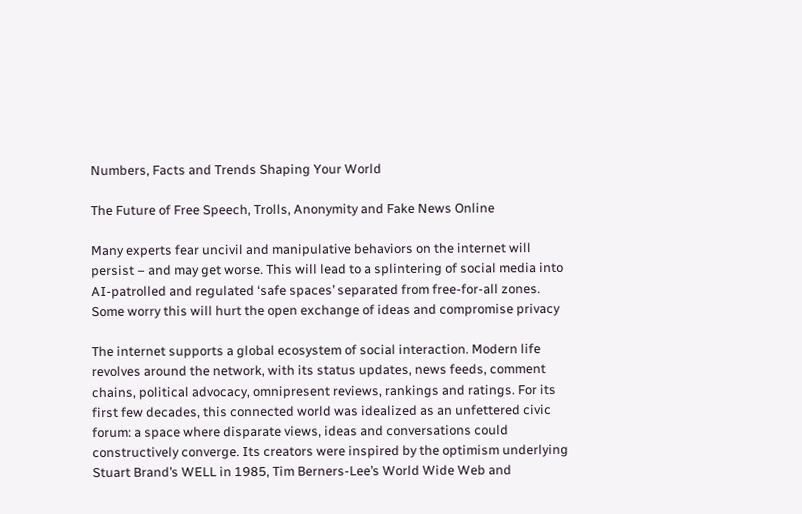Numbers, Facts and Trends Shaping Your World

The Future of Free Speech, Trolls, Anonymity and Fake News Online

Many experts fear uncivil and manipulative behaviors on the internet will persist – and may get worse. This will lead to a splintering of social media into AI-patrolled and regulated ‘safe spaces’ separated from free-for-all zones. Some worry this will hurt the open exchange of ideas and compromise privacy

The internet supports a global ecosystem of social interaction. Modern life revolves around the network, with its status updates, news feeds, comment chains, political advocacy, omnipresent reviews, rankings and ratings. For its first few decades, this connected world was idealized as an unfettered civic forum: a space where disparate views, ideas and conversations could constructively converge. Its creators were inspired by the optimism underlying Stuart Brand’s WELL in 1985, Tim Berners-Lee’s World Wide Web and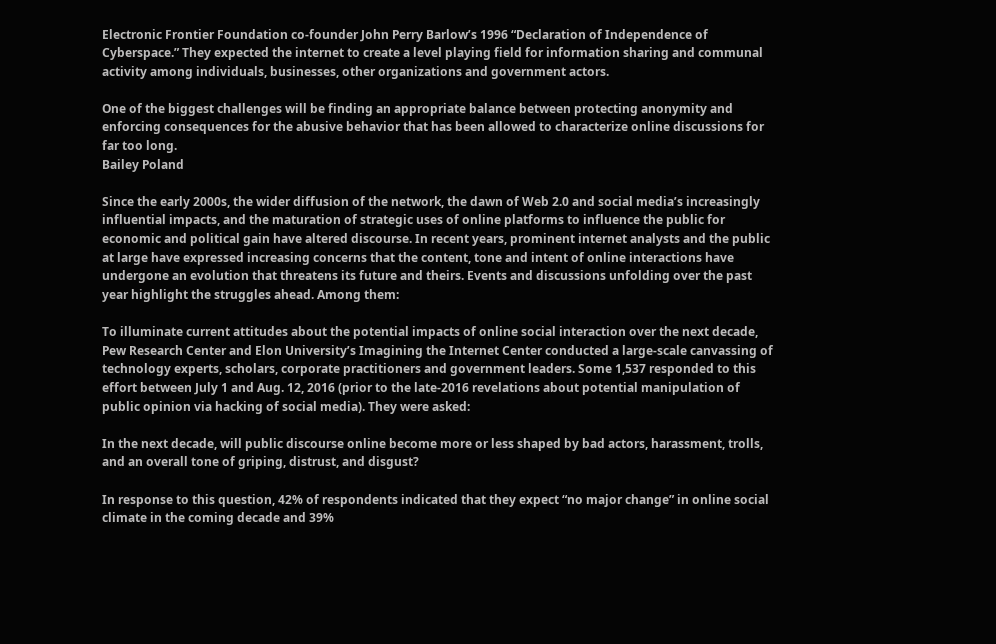Electronic Frontier Foundation co-founder John Perry Barlow’s 1996 “Declaration of Independence of Cyberspace.” They expected the internet to create a level playing field for information sharing and communal activity among individuals, businesses, other organizations and government actors.

One of the biggest challenges will be finding an appropriate balance between protecting anonymity and enforcing consequences for the abusive behavior that has been allowed to characterize online discussions for far too long.
Bailey Poland

Since the early 2000s, the wider diffusion of the network, the dawn of Web 2.0 and social media’s increasingly influential impacts, and the maturation of strategic uses of online platforms to influence the public for economic and political gain have altered discourse. In recent years, prominent internet analysts and the public at large have expressed increasing concerns that the content, tone and intent of online interactions have undergone an evolution that threatens its future and theirs. Events and discussions unfolding over the past year highlight the struggles ahead. Among them:

To illuminate current attitudes about the potential impacts of online social interaction over the next decade, Pew Research Center and Elon University’s Imagining the Internet Center conducted a large-scale canvassing of technology experts, scholars, corporate practitioners and government leaders. Some 1,537 responded to this effort between July 1 and Aug. 12, 2016 (prior to the late-2016 revelations about potential manipulation of public opinion via hacking of social media). They were asked:

In the next decade, will public discourse online become more or less shaped by bad actors, harassment, trolls, and an overall tone of griping, distrust, and disgust?

In response to this question, 42% of respondents indicated that they expect “no major change” in online social climate in the coming decade and 39%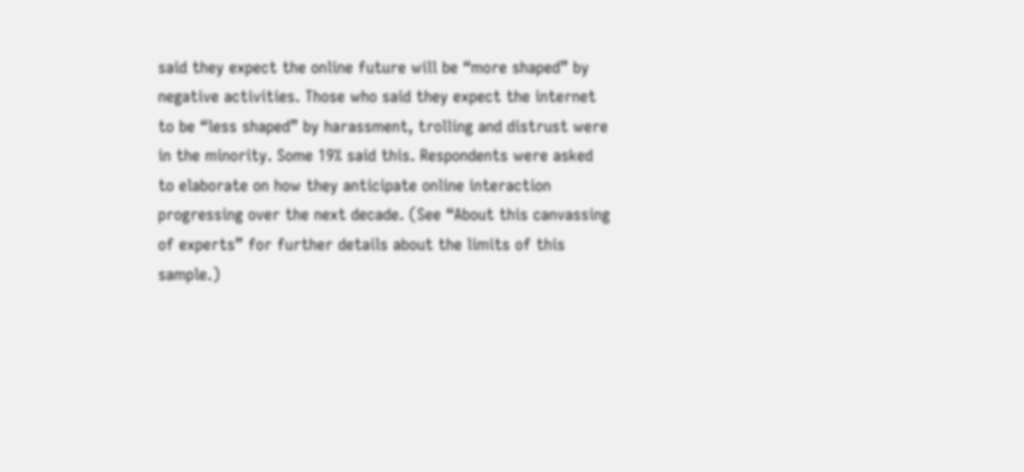said they expect the online future will be “more shaped” by negative activities. Those who said they expect the internet to be “less shaped” by harassment, trolling and distrust were in the minority. Some 19% said this. Respondents were asked to elaborate on how they anticipate online interaction progressing over the next decade. (See “About this canvassing of experts” for further details about the limits of this sample.)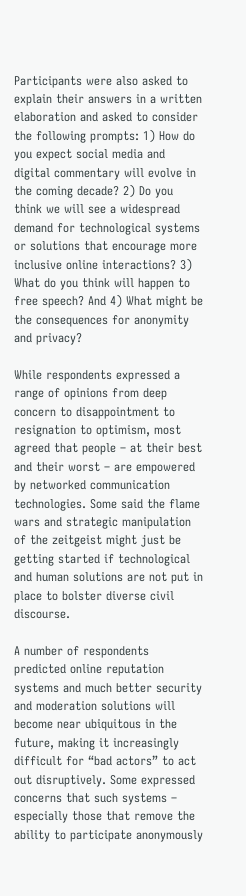Participants were also asked to explain their answers in a written elaboration and asked to consider the following prompts: 1) How do you expect social media and digital commentary will evolve in the coming decade? 2) Do you think we will see a widespread demand for technological systems or solutions that encourage more inclusive online interactions? 3) What do you think will happen to free speech? And 4) What might be the consequences for anonymity and privacy?

While respondents expressed a range of opinions from deep concern to disappointment to resignation to optimism, most agreed that people – at their best and their worst – are empowered by networked communication technologies. Some said the flame wars and strategic manipulation of the zeitgeist might just be getting started if technological and human solutions are not put in place to bolster diverse civil discourse.

A number of respondents predicted online reputation systems and much better security and moderation solutions will become near ubiquitous in the future, making it increasingly difficult for “bad actors” to act out disruptively. Some expressed concerns that such systems – especially those that remove the ability to participate anonymously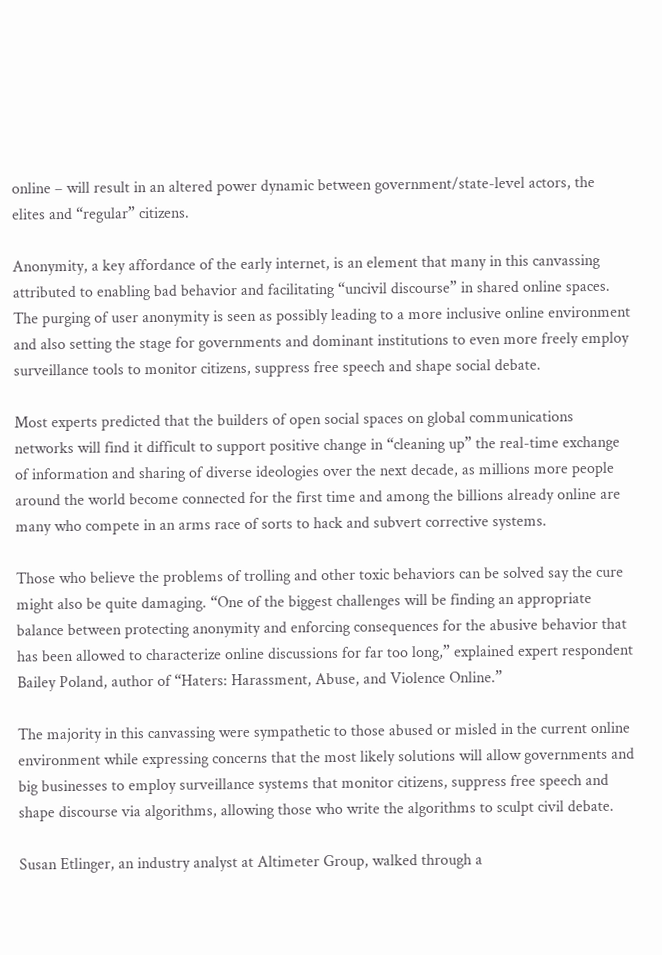online – will result in an altered power dynamic between government/state-level actors, the elites and “regular” citizens.

Anonymity, a key affordance of the early internet, is an element that many in this canvassing attributed to enabling bad behavior and facilitating “uncivil discourse” in shared online spaces. The purging of user anonymity is seen as possibly leading to a more inclusive online environment and also setting the stage for governments and dominant institutions to even more freely employ surveillance tools to monitor citizens, suppress free speech and shape social debate.

Most experts predicted that the builders of open social spaces on global communications networks will find it difficult to support positive change in “cleaning up” the real-time exchange of information and sharing of diverse ideologies over the next decade, as millions more people around the world become connected for the first time and among the billions already online are many who compete in an arms race of sorts to hack and subvert corrective systems.

Those who believe the problems of trolling and other toxic behaviors can be solved say the cure might also be quite damaging. “One of the biggest challenges will be finding an appropriate balance between protecting anonymity and enforcing consequences for the abusive behavior that has been allowed to characterize online discussions for far too long,” explained expert respondent Bailey Poland, author of “Haters: Harassment, Abuse, and Violence Online.”

The majority in this canvassing were sympathetic to those abused or misled in the current online environment while expressing concerns that the most likely solutions will allow governments and big businesses to employ surveillance systems that monitor citizens, suppress free speech and shape discourse via algorithms, allowing those who write the algorithms to sculpt civil debate.

Susan Etlinger, an industry analyst at Altimeter Group, walked through a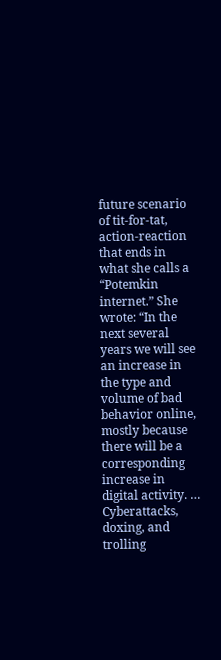future scenario of tit-for-tat, action-reaction that ends in what she calls a “Potemkin internet.” She wrote: “In the next several years we will see an increase in the type and volume of bad behavior online, mostly because there will be a corresponding increase in digital activity. … Cyberattacks, doxing, and trolling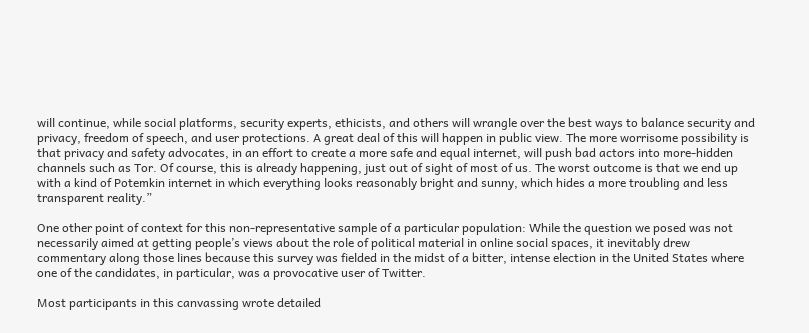will continue, while social platforms, security experts, ethicists, and others will wrangle over the best ways to balance security and privacy, freedom of speech, and user protections. A great deal of this will happen in public view. The more worrisome possibility is that privacy and safety advocates, in an effort to create a more safe and equal internet, will push bad actors into more-hidden channels such as Tor. Of course, this is already happening, just out of sight of most of us. The worst outcome is that we end up with a kind of Potemkin internet in which everything looks reasonably bright and sunny, which hides a more troubling and less transparent reality.”

One other point of context for this non-representative sample of a particular population: While the question we posed was not necessarily aimed at getting people’s views about the role of political material in online social spaces, it inevitably drew commentary along those lines because this survey was fielded in the midst of a bitter, intense election in the United States where one of the candidates, in particular, was a provocative user of Twitter.

Most participants in this canvassing wrote detailed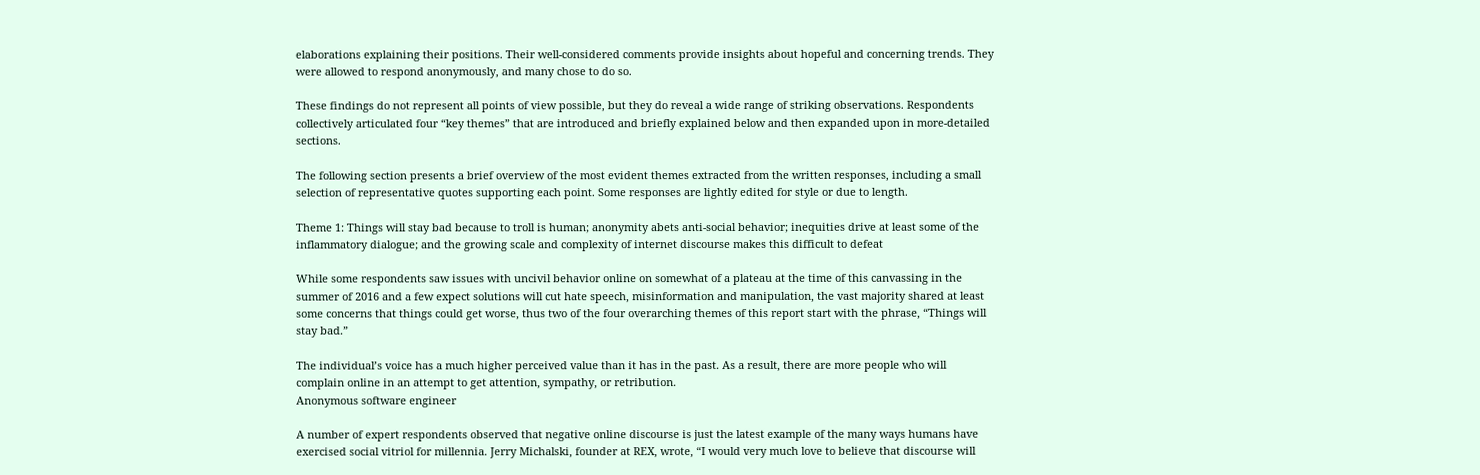elaborations explaining their positions. Their well-considered comments provide insights about hopeful and concerning trends. They were allowed to respond anonymously, and many chose to do so.

These findings do not represent all points of view possible, but they do reveal a wide range of striking observations. Respondents collectively articulated four “key themes” that are introduced and briefly explained below and then expanded upon in more-detailed sections.

The following section presents a brief overview of the most evident themes extracted from the written responses, including a small selection of representative quotes supporting each point. Some responses are lightly edited for style or due to length.

Theme 1: Things will stay bad because to troll is human; anonymity abets anti-social behavior; inequities drive at least some of the inflammatory dialogue; and the growing scale and complexity of internet discourse makes this difficult to defeat

While some respondents saw issues with uncivil behavior online on somewhat of a plateau at the time of this canvassing in the summer of 2016 and a few expect solutions will cut hate speech, misinformation and manipulation, the vast majority shared at least some concerns that things could get worse, thus two of the four overarching themes of this report start with the phrase, “Things will stay bad.”

The individual’s voice has a much higher perceived value than it has in the past. As a result, there are more people who will complain online in an attempt to get attention, sympathy, or retribution.
Anonymous software engineer

A number of expert respondents observed that negative online discourse is just the latest example of the many ways humans have exercised social vitriol for millennia. Jerry Michalski, founder at REX, wrote, “I would very much love to believe that discourse will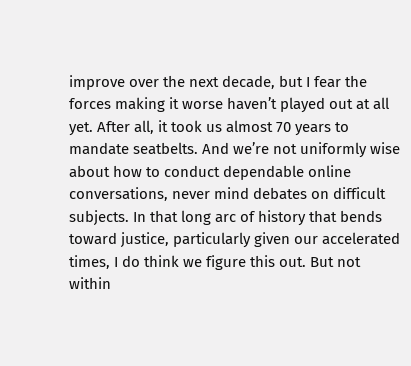improve over the next decade, but I fear the forces making it worse haven’t played out at all yet. After all, it took us almost 70 years to mandate seatbelts. And we’re not uniformly wise about how to conduct dependable online conversations, never mind debates on difficult subjects. In that long arc of history that bends toward justice, particularly given our accelerated times, I do think we figure this out. But not within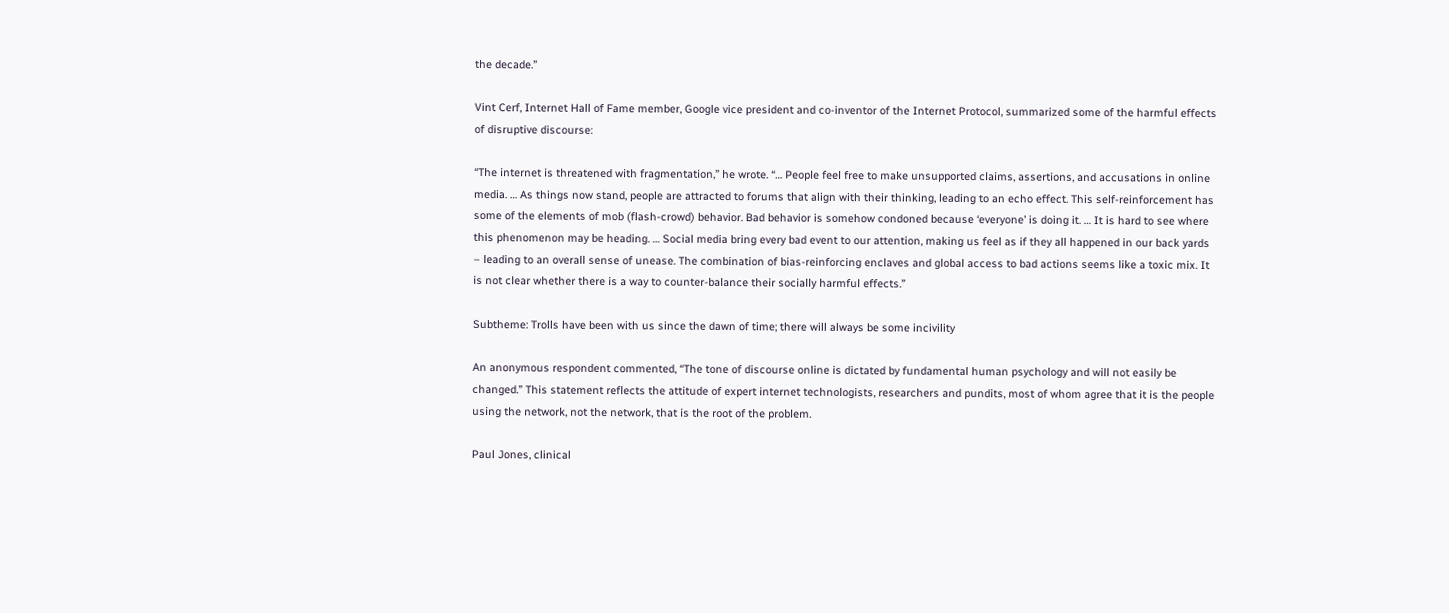the decade.”

Vint Cerf, Internet Hall of Fame member, Google vice president and co-inventor of the Internet Protocol, summarized some of the harmful effects of disruptive discourse:

“The internet is threatened with fragmentation,” he wrote. “… People feel free to make unsupported claims, assertions, and accusations in online media. … As things now stand, people are attracted to forums that align with their thinking, leading to an echo effect. This self-reinforcement has some of the elements of mob (flash-crowd) behavior. Bad behavior is somehow condoned because ‘everyone’ is doing it. … It is hard to see where this phenomenon may be heading. … Social media bring every bad event to our attention, making us feel as if they all happened in our back yards – leading to an overall sense of unease. The combination of bias-reinforcing enclaves and global access to bad actions seems like a toxic mix. It is not clear whether there is a way to counter-balance their socially harmful effects.”

Subtheme: Trolls have been with us since the dawn of time; there will always be some incivility

An anonymous respondent commented, “The tone of discourse online is dictated by fundamental human psychology and will not easily be changed.” This statement reflects the attitude of expert internet technologists, researchers and pundits, most of whom agree that it is the people using the network, not the network, that is the root of the problem.

Paul Jones, clinical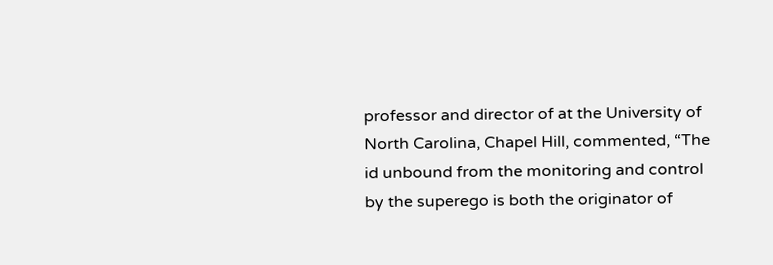professor and director of at the University of North Carolina, Chapel Hill, commented, “The id unbound from the monitoring and control by the superego is both the originator of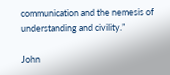communication and the nemesis of understanding and civility.”

John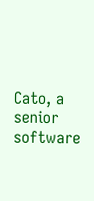Cato, a senior software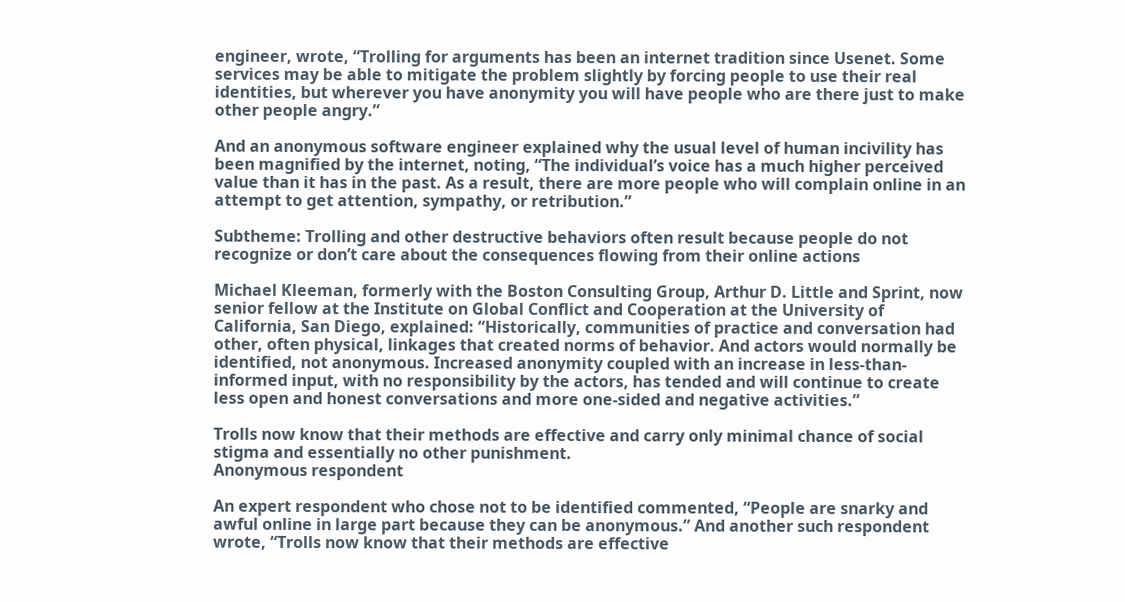engineer, wrote, “Trolling for arguments has been an internet tradition since Usenet. Some services may be able to mitigate the problem slightly by forcing people to use their real identities, but wherever you have anonymity you will have people who are there just to make other people angry.”

And an anonymous software engineer explained why the usual level of human incivility has been magnified by the internet, noting, “The individual’s voice has a much higher perceived value than it has in the past. As a result, there are more people who will complain online in an attempt to get attention, sympathy, or retribution.”

Subtheme: Trolling and other destructive behaviors often result because people do not recognize or don’t care about the consequences flowing from their online actions

Michael Kleeman, formerly with the Boston Consulting Group, Arthur D. Little and Sprint, now senior fellow at the Institute on Global Conflict and Cooperation at the University of California, San Diego, explained: “Historically, communities of practice and conversation had other, often physical, linkages that created norms of behavior. And actors would normally be identified, not anonymous. Increased anonymity coupled with an increase in less-than-informed input, with no responsibility by the actors, has tended and will continue to create less open and honest conversations and more one-sided and negative activities.”

Trolls now know that their methods are effective and carry only minimal chance of social stigma and essentially no other punishment.
Anonymous respondent

An expert respondent who chose not to be identified commented, “People are snarky and awful online in large part because they can be anonymous.” And another such respondent wrote, “Trolls now know that their methods are effective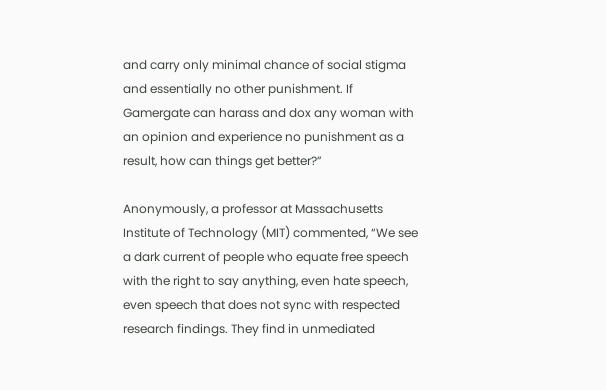and carry only minimal chance of social stigma and essentially no other punishment. If Gamergate can harass and dox any woman with an opinion and experience no punishment as a result, how can things get better?”

Anonymously, a professor at Massachusetts Institute of Technology (MIT) commented, “We see a dark current of people who equate free speech with the right to say anything, even hate speech, even speech that does not sync with respected research findings. They find in unmediated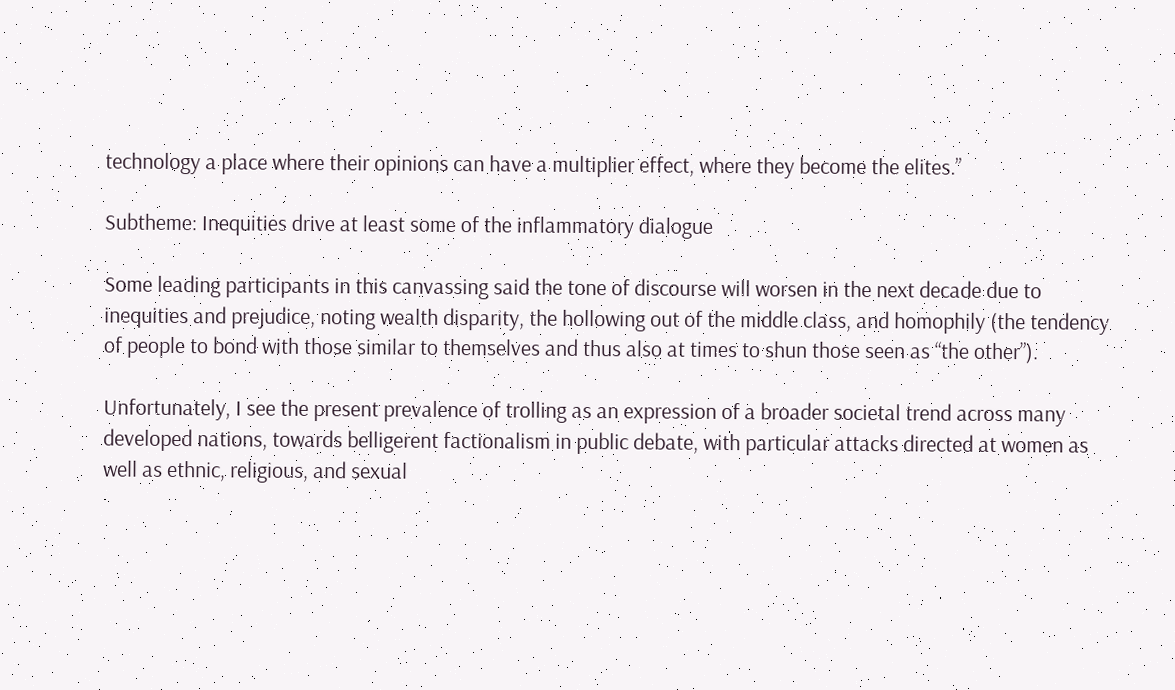technology a place where their opinions can have a multiplier effect, where they become the elites.”

Subtheme: Inequities drive at least some of the inflammatory dialogue

Some leading participants in this canvassing said the tone of discourse will worsen in the next decade due to inequities and prejudice, noting wealth disparity, the hollowing out of the middle class, and homophily (the tendency of people to bond with those similar to themselves and thus also at times to shun those seen as “the other”).

Unfortunately, I see the present prevalence of trolling as an expression of a broader societal trend across many developed nations, towards belligerent factionalism in public debate, with particular attacks directed at women as well as ethnic, religious, and sexual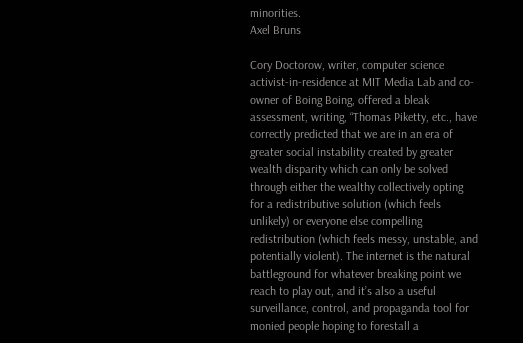minorities.
Axel Bruns

Cory Doctorow, writer, computer science activist-in-residence at MIT Media Lab and co-owner of Boing Boing, offered a bleak assessment, writing, “Thomas Piketty, etc., have correctly predicted that we are in an era of greater social instability created by greater wealth disparity which can only be solved through either the wealthy collectively opting for a redistributive solution (which feels unlikely) or everyone else compelling redistribution (which feels messy, unstable, and potentially violent). The internet is the natural battleground for whatever breaking point we reach to play out, and it’s also a useful surveillance, control, and propaganda tool for monied people hoping to forestall a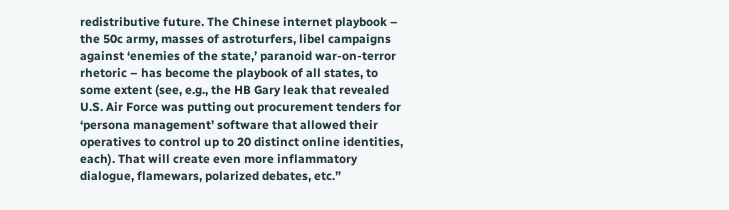redistributive future. The Chinese internet playbook – the 50c army, masses of astroturfers, libel campaigns against ‘enemies of the state,’ paranoid war-on-terror rhetoric – has become the playbook of all states, to some extent (see, e.g., the HB Gary leak that revealed U.S. Air Force was putting out procurement tenders for ‘persona management’ software that allowed their operatives to control up to 20 distinct online identities, each). That will create even more inflammatory dialogue, flamewars, polarized debates, etc.”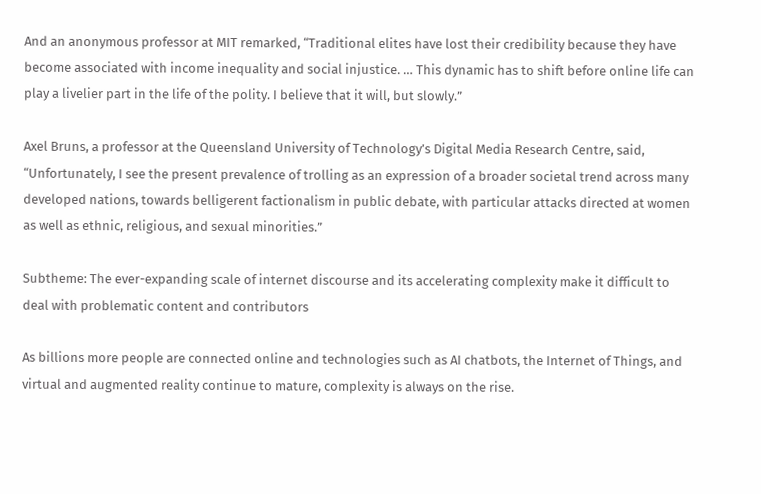And an anonymous professor at MIT remarked, “Traditional elites have lost their credibility because they have become associated with income inequality and social injustice. … This dynamic has to shift before online life can play a livelier part in the life of the polity. I believe that it will, but slowly.”

Axel Bruns, a professor at the Queensland University of Technology’s Digital Media Research Centre, said, “Unfortunately, I see the present prevalence of trolling as an expression of a broader societal trend across many developed nations, towards belligerent factionalism in public debate, with particular attacks directed at women as well as ethnic, religious, and sexual minorities.”

Subtheme: The ever-expanding scale of internet discourse and its accelerating complexity make it difficult to deal with problematic content and contributors

As billions more people are connected online and technologies such as AI chatbots, the Internet of Things, and virtual and augmented reality continue to mature, complexity is always on the rise.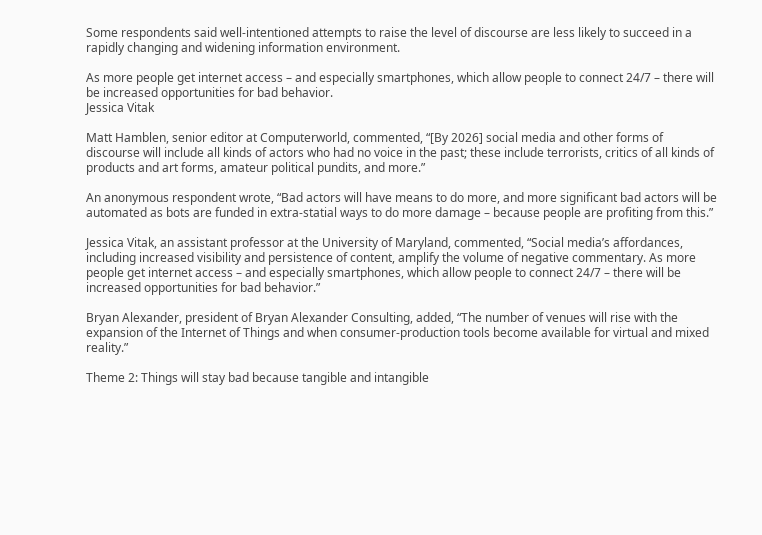Some respondents said well-intentioned attempts to raise the level of discourse are less likely to succeed in a rapidly changing and widening information environment.

As more people get internet access – and especially smartphones, which allow people to connect 24/7 – there will be increased opportunities for bad behavior.
Jessica Vitak

Matt Hamblen, senior editor at Computerworld, commented, “[By 2026] social media and other forms of discourse will include all kinds of actors who had no voice in the past; these include terrorists, critics of all kinds of products and art forms, amateur political pundits, and more.”

An anonymous respondent wrote, “Bad actors will have means to do more, and more significant bad actors will be automated as bots are funded in extra-statial ways to do more damage – because people are profiting from this.”

Jessica Vitak, an assistant professor at the University of Maryland, commented, “Social media’s affordances, including increased visibility and persistence of content, amplify the volume of negative commentary. As more people get internet access – and especially smartphones, which allow people to connect 24/7 – there will be increased opportunities for bad behavior.”

Bryan Alexander, president of Bryan Alexander Consulting, added, “The number of venues will rise with the expansion of the Internet of Things and when consumer-production tools become available for virtual and mixed reality.”

Theme 2: Things will stay bad because tangible and intangible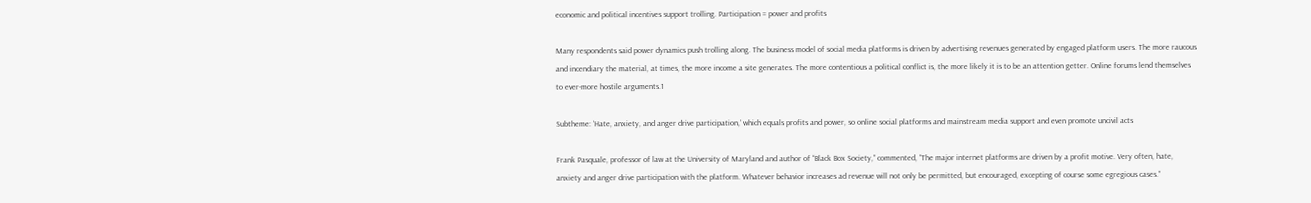economic and political incentives support trolling. Participation = power and profits

Many respondents said power dynamics push trolling along. The business model of social media platforms is driven by advertising revenues generated by engaged platform users. The more raucous and incendiary the material, at times, the more income a site generates. The more contentious a political conflict is, the more likely it is to be an attention getter. Online forums lend themselves to ever-more hostile arguments.1

Subtheme: ‘Hate, anxiety, and anger drive participation,’ which equals profits and power, so online social platforms and mainstream media support and even promote uncivil acts

Frank Pasquale, professor of law at the University of Maryland and author of “Black Box Society,” commented, “The major internet platforms are driven by a profit motive. Very often, hate, anxiety and anger drive participation with the platform. Whatever behavior increases ad revenue will not only be permitted, but encouraged, excepting of course some egregious cases.”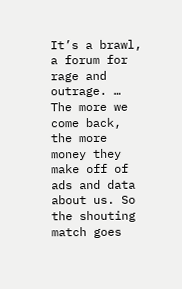It’s a brawl, a forum for rage and outrage. … The more we come back, the more money they make off of ads and data about us. So the shouting match goes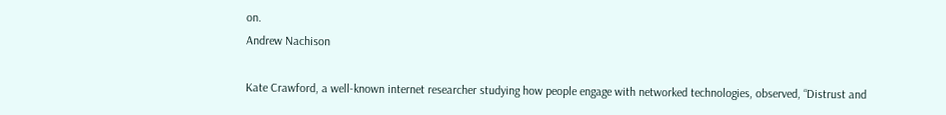on.
Andrew Nachison

Kate Crawford, a well-known internet researcher studying how people engage with networked technologies, observed, “Distrust and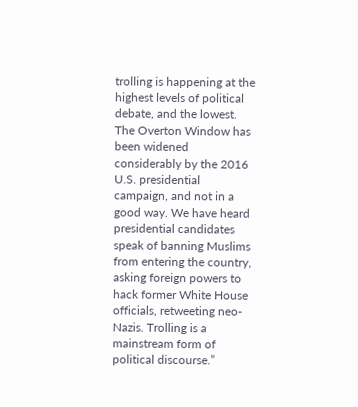trolling is happening at the highest levels of political debate, and the lowest. The Overton Window has been widened considerably by the 2016 U.S. presidential campaign, and not in a good way. We have heard presidential candidates speak of banning Muslims from entering the country, asking foreign powers to hack former White House officials, retweeting neo-Nazis. Trolling is a mainstream form of political discourse.”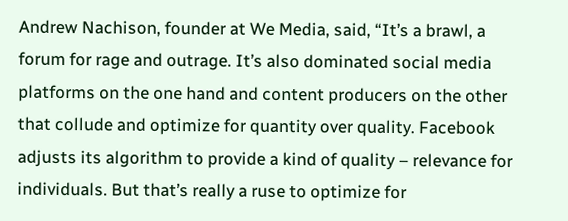Andrew Nachison, founder at We Media, said, “It’s a brawl, a forum for rage and outrage. It’s also dominated social media platforms on the one hand and content producers on the other that collude and optimize for quantity over quality. Facebook adjusts its algorithm to provide a kind of quality – relevance for individuals. But that’s really a ruse to optimize for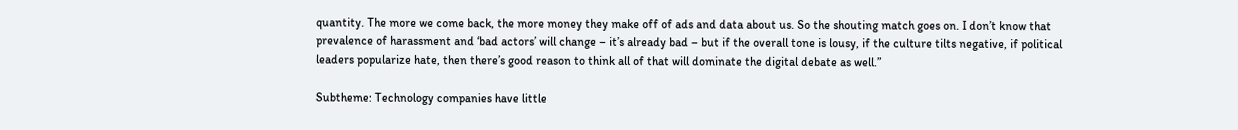quantity. The more we come back, the more money they make off of ads and data about us. So the shouting match goes on. I don’t know that prevalence of harassment and ‘bad actors’ will change – it’s already bad – but if the overall tone is lousy, if the culture tilts negative, if political leaders popularize hate, then there’s good reason to think all of that will dominate the digital debate as well.”

Subtheme: Technology companies have little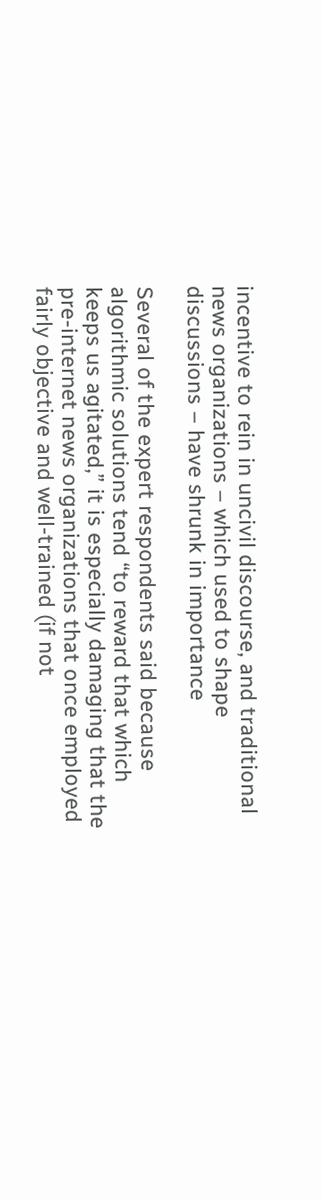incentive to rein in uncivil discourse, and traditional news organizations – which used to shape discussions – have shrunk in importance

Several of the expert respondents said because algorithmic solutions tend “to reward that which keeps us agitated,” it is especially damaging that the pre-internet news organizations that once employed fairly objective and well-trained (if not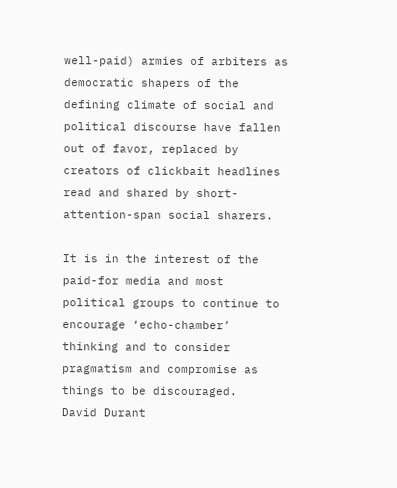well-paid) armies of arbiters as democratic shapers of the defining climate of social and political discourse have fallen out of favor, replaced by creators of clickbait headlines read and shared by short-attention-span social sharers.

It is in the interest of the paid-for media and most political groups to continue to encourage ‘echo-chamber’ thinking and to consider pragmatism and compromise as things to be discouraged.
David Durant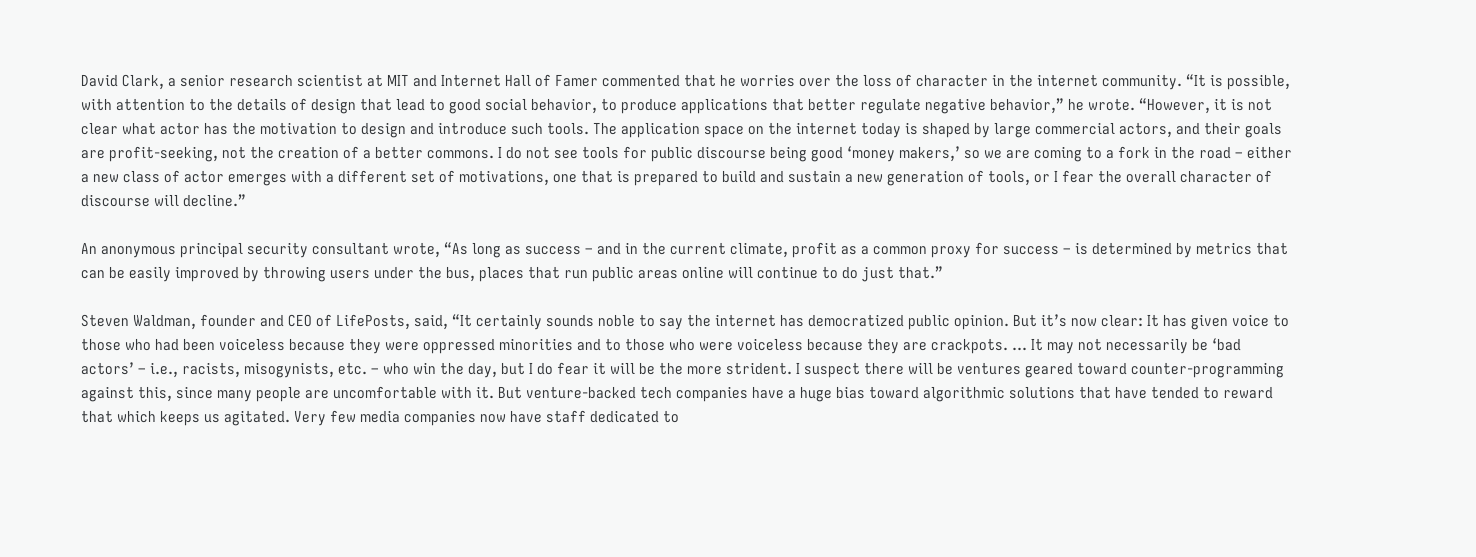David Clark, a senior research scientist at MIT and Internet Hall of Famer commented that he worries over the loss of character in the internet community. “It is possible, with attention to the details of design that lead to good social behavior, to produce applications that better regulate negative behavior,” he wrote. “However, it is not clear what actor has the motivation to design and introduce such tools. The application space on the internet today is shaped by large commercial actors, and their goals are profit-seeking, not the creation of a better commons. I do not see tools for public discourse being good ‘money makers,’ so we are coming to a fork in the road – either a new class of actor emerges with a different set of motivations, one that is prepared to build and sustain a new generation of tools, or I fear the overall character of discourse will decline.”

An anonymous principal security consultant wrote, “As long as success – and in the current climate, profit as a common proxy for success – is determined by metrics that can be easily improved by throwing users under the bus, places that run public areas online will continue to do just that.”

Steven Waldman, founder and CEO of LifePosts, said, “It certainly sounds noble to say the internet has democratized public opinion. But it’s now clear: It has given voice to those who had been voiceless because they were oppressed minorities and to those who were voiceless because they are crackpots. … It may not necessarily be ‘bad actors’ – i.e., racists, misogynists, etc. – who win the day, but I do fear it will be the more strident. I suspect there will be ventures geared toward counter-programming against this, since many people are uncomfortable with it. But venture-backed tech companies have a huge bias toward algorithmic solutions that have tended to reward that which keeps us agitated. Very few media companies now have staff dedicated to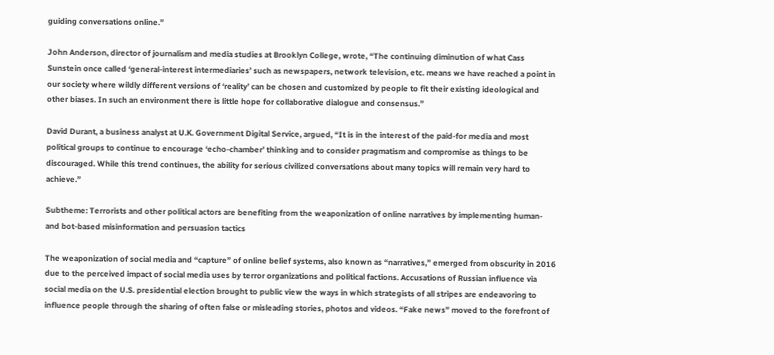guiding conversations online.”

John Anderson, director of journalism and media studies at Brooklyn College, wrote, “The continuing diminution of what Cass Sunstein once called ‘general-interest intermediaries’ such as newspapers, network television, etc. means we have reached a point in our society where wildly different versions of ‘reality’ can be chosen and customized by people to fit their existing ideological and other biases. In such an environment there is little hope for collaborative dialogue and consensus.”

David Durant, a business analyst at U.K. Government Digital Service, argued, “It is in the interest of the paid-for media and most political groups to continue to encourage ‘echo-chamber’ thinking and to consider pragmatism and compromise as things to be discouraged. While this trend continues, the ability for serious civilized conversations about many topics will remain very hard to achieve.”

Subtheme: Terrorists and other political actors are benefiting from the weaponization of online narratives by implementing human- and bot-based misinformation and persuasion tactics

The weaponization of social media and “capture” of online belief systems, also known as “narratives,” emerged from obscurity in 2016 due to the perceived impact of social media uses by terror organizations and political factions. Accusations of Russian influence via social media on the U.S. presidential election brought to public view the ways in which strategists of all stripes are endeavoring to influence people through the sharing of often false or misleading stories, photos and videos. “Fake news” moved to the forefront of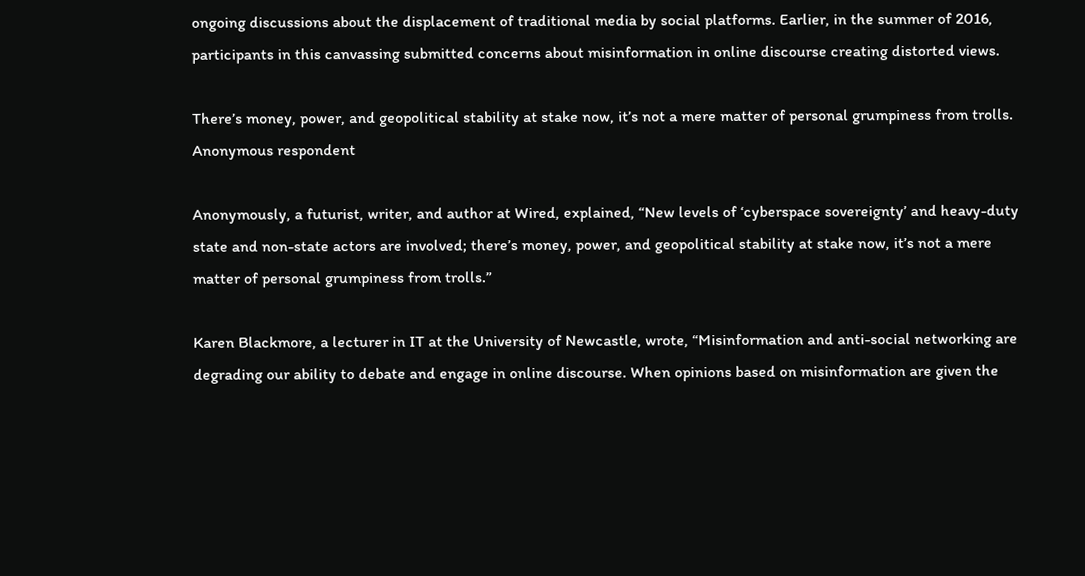ongoing discussions about the displacement of traditional media by social platforms. Earlier, in the summer of 2016, participants in this canvassing submitted concerns about misinformation in online discourse creating distorted views.

There’s money, power, and geopolitical stability at stake now, it’s not a mere matter of personal grumpiness from trolls.
Anonymous respondent

Anonymously, a futurist, writer, and author at Wired, explained, “New levels of ‘cyberspace sovereignty’ and heavy-duty state and non-state actors are involved; there’s money, power, and geopolitical stability at stake now, it’s not a mere matter of personal grumpiness from trolls.”

Karen Blackmore, a lecturer in IT at the University of Newcastle, wrote, “Misinformation and anti-social networking are degrading our ability to debate and engage in online discourse. When opinions based on misinformation are given the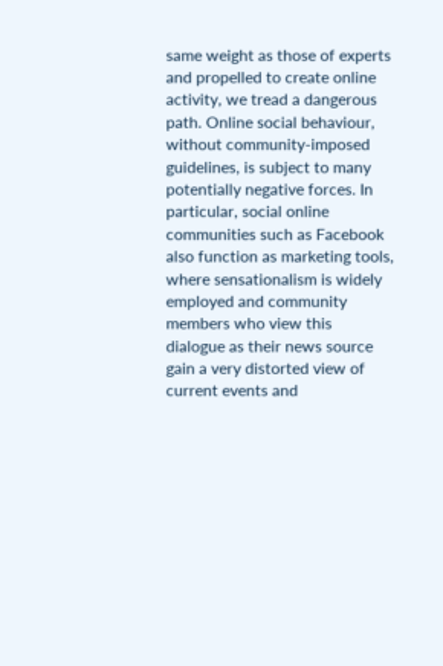same weight as those of experts and propelled to create online activity, we tread a dangerous path. Online social behaviour, without community-imposed guidelines, is subject to many potentially negative forces. In particular, social online communities such as Facebook also function as marketing tools, where sensationalism is widely employed and community members who view this dialogue as their news source gain a very distorted view of current events and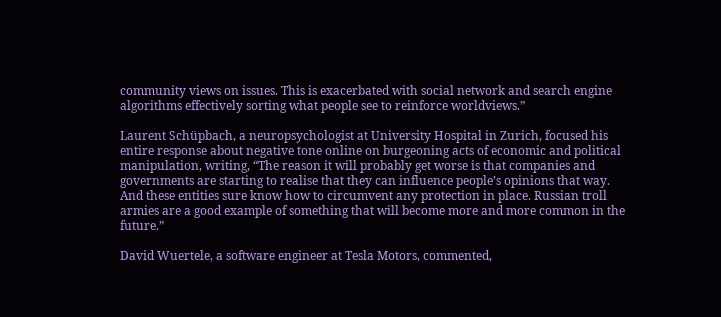community views on issues. This is exacerbated with social network and search engine algorithms effectively sorting what people see to reinforce worldviews.”

Laurent Schüpbach, a neuropsychologist at University Hospital in Zurich, focused his entire response about negative tone online on burgeoning acts of economic and political manipulation, writing, “The reason it will probably get worse is that companies and governments are starting to realise that they can influence people’s opinions that way. And these entities sure know how to circumvent any protection in place. Russian troll armies are a good example of something that will become more and more common in the future.”

David Wuertele, a software engineer at Tesla Motors, commented,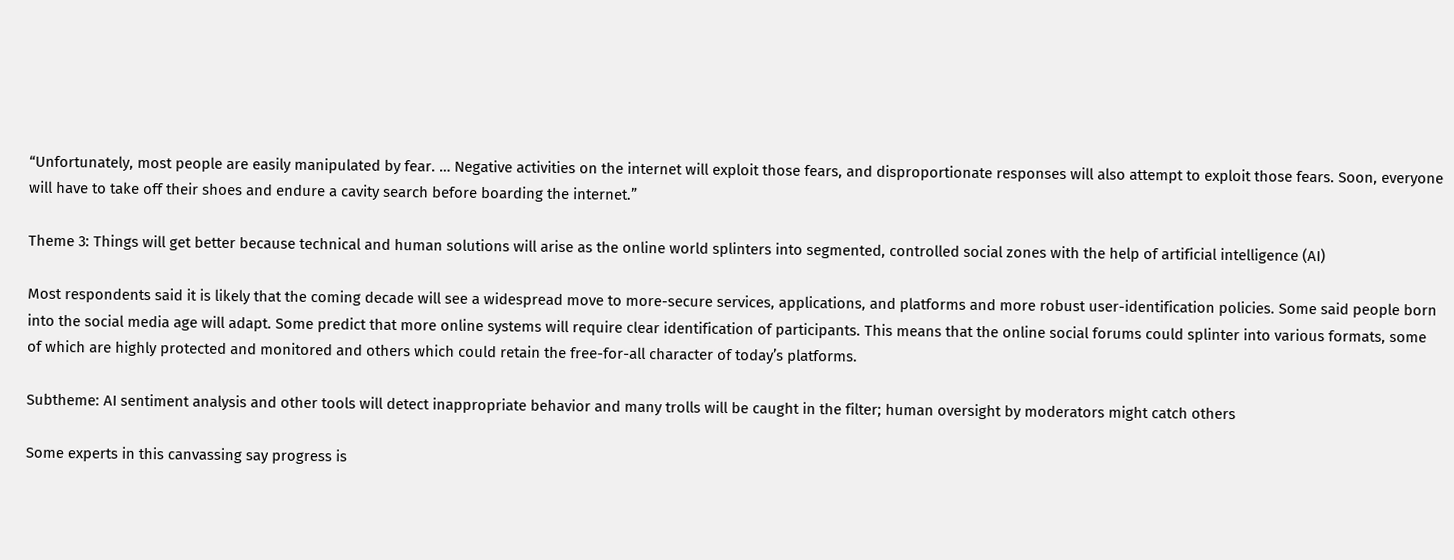“Unfortunately, most people are easily manipulated by fear. … Negative activities on the internet will exploit those fears, and disproportionate responses will also attempt to exploit those fears. Soon, everyone will have to take off their shoes and endure a cavity search before boarding the internet.”

Theme 3: Things will get better because technical and human solutions will arise as the online world splinters into segmented, controlled social zones with the help of artificial intelligence (AI)

Most respondents said it is likely that the coming decade will see a widespread move to more-secure services, applications, and platforms and more robust user-identification policies. Some said people born into the social media age will adapt. Some predict that more online systems will require clear identification of participants. This means that the online social forums could splinter into various formats, some of which are highly protected and monitored and others which could retain the free-for-all character of today’s platforms.

Subtheme: AI sentiment analysis and other tools will detect inappropriate behavior and many trolls will be caught in the filter; human oversight by moderators might catch others

Some experts in this canvassing say progress is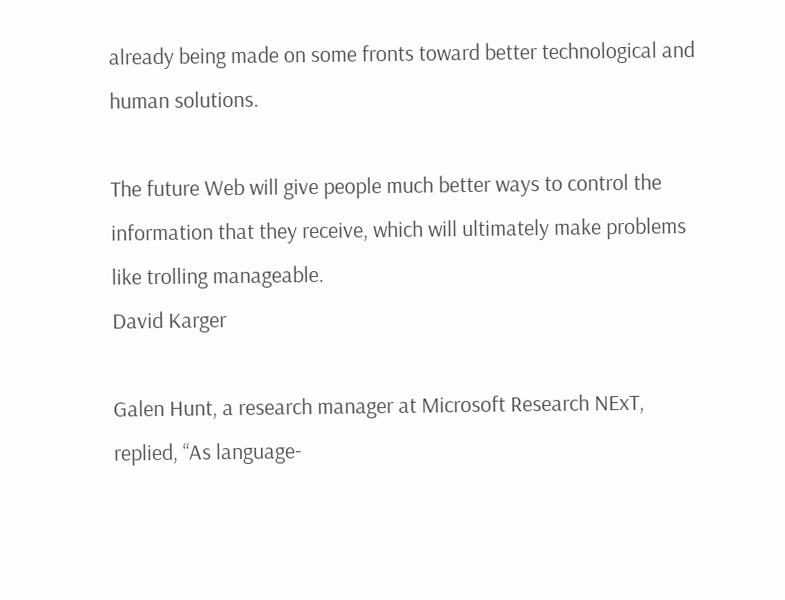already being made on some fronts toward better technological and human solutions.

The future Web will give people much better ways to control the information that they receive, which will ultimately make problems like trolling manageable.
David Karger

Galen Hunt, a research manager at Microsoft Research NExT, replied, “As language-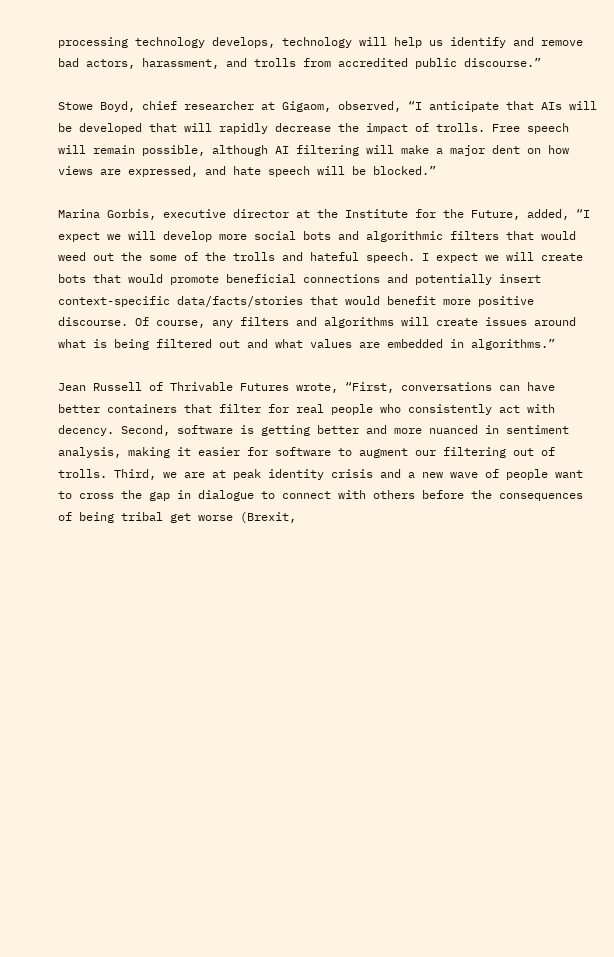processing technology develops, technology will help us identify and remove bad actors, harassment, and trolls from accredited public discourse.”

Stowe Boyd, chief researcher at Gigaom, observed, “I anticipate that AIs will be developed that will rapidly decrease the impact of trolls. Free speech will remain possible, although AI filtering will make a major dent on how views are expressed, and hate speech will be blocked.”

Marina Gorbis, executive director at the Institute for the Future, added, “I expect we will develop more social bots and algorithmic filters that would weed out the some of the trolls and hateful speech. I expect we will create bots that would promote beneficial connections and potentially insert context-specific data/facts/stories that would benefit more positive discourse. Of course, any filters and algorithms will create issues around what is being filtered out and what values are embedded in algorithms.”

Jean Russell of Thrivable Futures wrote, “First, conversations can have better containers that filter for real people who consistently act with decency. Second, software is getting better and more nuanced in sentiment analysis, making it easier for software to augment our filtering out of trolls. Third, we are at peak identity crisis and a new wave of people want to cross the gap in dialogue to connect with others before the consequences of being tribal get worse (Brexit,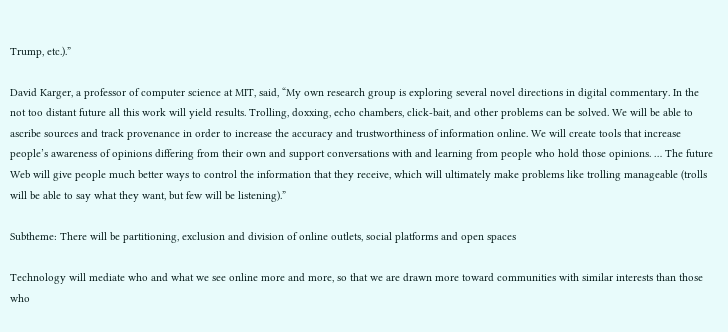Trump, etc.).”

David Karger, a professor of computer science at MIT, said, “My own research group is exploring several novel directions in digital commentary. In the not too distant future all this work will yield results. Trolling, doxxing, echo chambers, click-bait, and other problems can be solved. We will be able to ascribe sources and track provenance in order to increase the accuracy and trustworthiness of information online. We will create tools that increase people’s awareness of opinions differing from their own and support conversations with and learning from people who hold those opinions. … The future Web will give people much better ways to control the information that they receive, which will ultimately make problems like trolling manageable (trolls will be able to say what they want, but few will be listening).”

Subtheme: There will be partitioning, exclusion and division of online outlets, social platforms and open spaces

Technology will mediate who and what we see online more and more, so that we are drawn more toward communities with similar interests than those who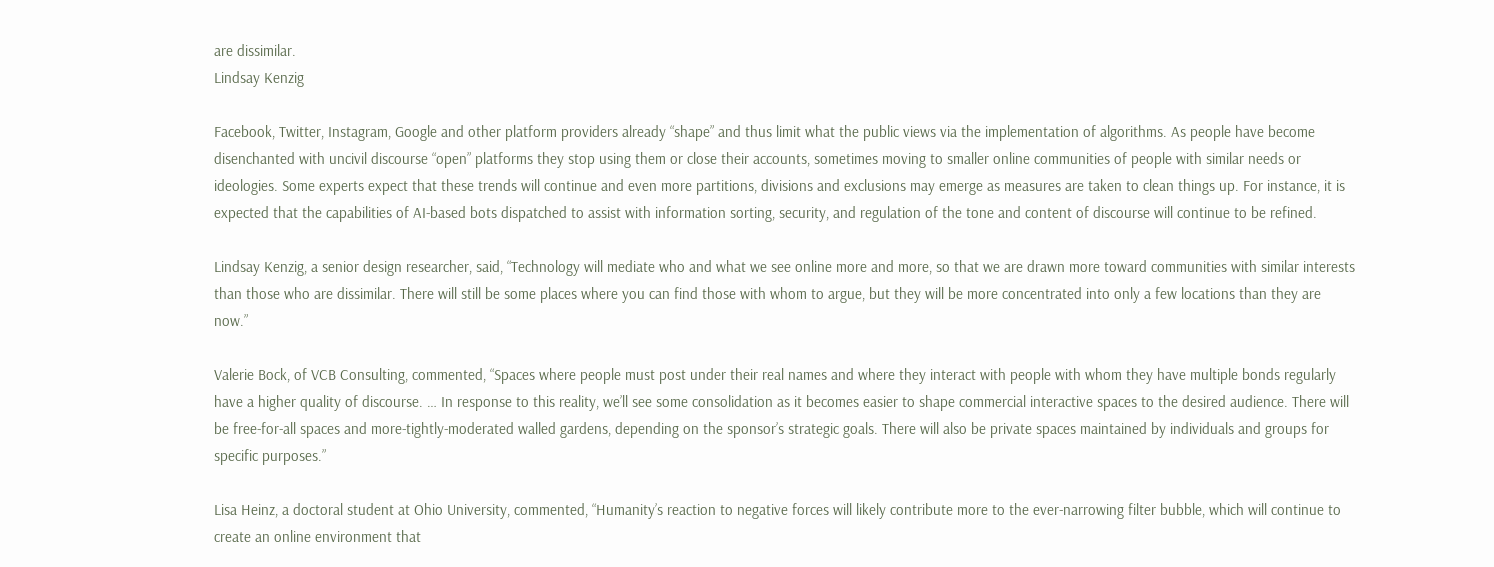are dissimilar.
Lindsay Kenzig

Facebook, Twitter, Instagram, Google and other platform providers already “shape” and thus limit what the public views via the implementation of algorithms. As people have become disenchanted with uncivil discourse “open” platforms they stop using them or close their accounts, sometimes moving to smaller online communities of people with similar needs or ideologies. Some experts expect that these trends will continue and even more partitions, divisions and exclusions may emerge as measures are taken to clean things up. For instance, it is expected that the capabilities of AI-based bots dispatched to assist with information sorting, security, and regulation of the tone and content of discourse will continue to be refined.

Lindsay Kenzig, a senior design researcher, said, “Technology will mediate who and what we see online more and more, so that we are drawn more toward communities with similar interests than those who are dissimilar. There will still be some places where you can find those with whom to argue, but they will be more concentrated into only a few locations than they are now.”

Valerie Bock, of VCB Consulting, commented, “Spaces where people must post under their real names and where they interact with people with whom they have multiple bonds regularly have a higher quality of discourse. … In response to this reality, we’ll see some consolidation as it becomes easier to shape commercial interactive spaces to the desired audience. There will be free-for-all spaces and more-tightly-moderated walled gardens, depending on the sponsor’s strategic goals. There will also be private spaces maintained by individuals and groups for specific purposes.”

Lisa Heinz, a doctoral student at Ohio University, commented, “Humanity’s reaction to negative forces will likely contribute more to the ever-narrowing filter bubble, which will continue to create an online environment that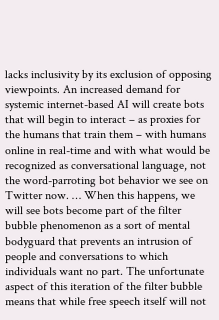lacks inclusivity by its exclusion of opposing viewpoints. An increased demand for systemic internet-based AI will create bots that will begin to interact – as proxies for the humans that train them – with humans online in real-time and with what would be recognized as conversational language, not the word-parroting bot behavior we see on Twitter now. … When this happens, we will see bots become part of the filter bubble phenomenon as a sort of mental bodyguard that prevents an intrusion of people and conversations to which individuals want no part. The unfortunate aspect of this iteration of the filter bubble means that while free speech itself will not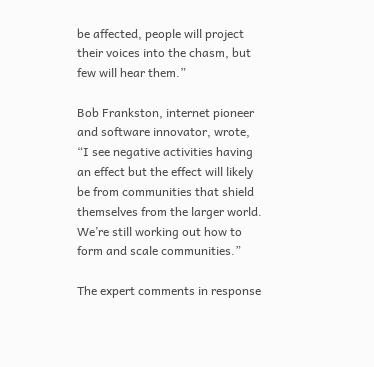be affected, people will project their voices into the chasm, but few will hear them.”

Bob Frankston, internet pioneer and software innovator, wrote, “I see negative activities having an effect but the effect will likely be from communities that shield themselves from the larger world. We’re still working out how to form and scale communities.”

The expert comments in response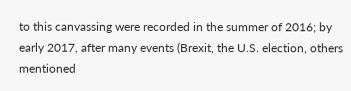to this canvassing were recorded in the summer of 2016; by early 2017, after many events (Brexit, the U.S. election, others mentioned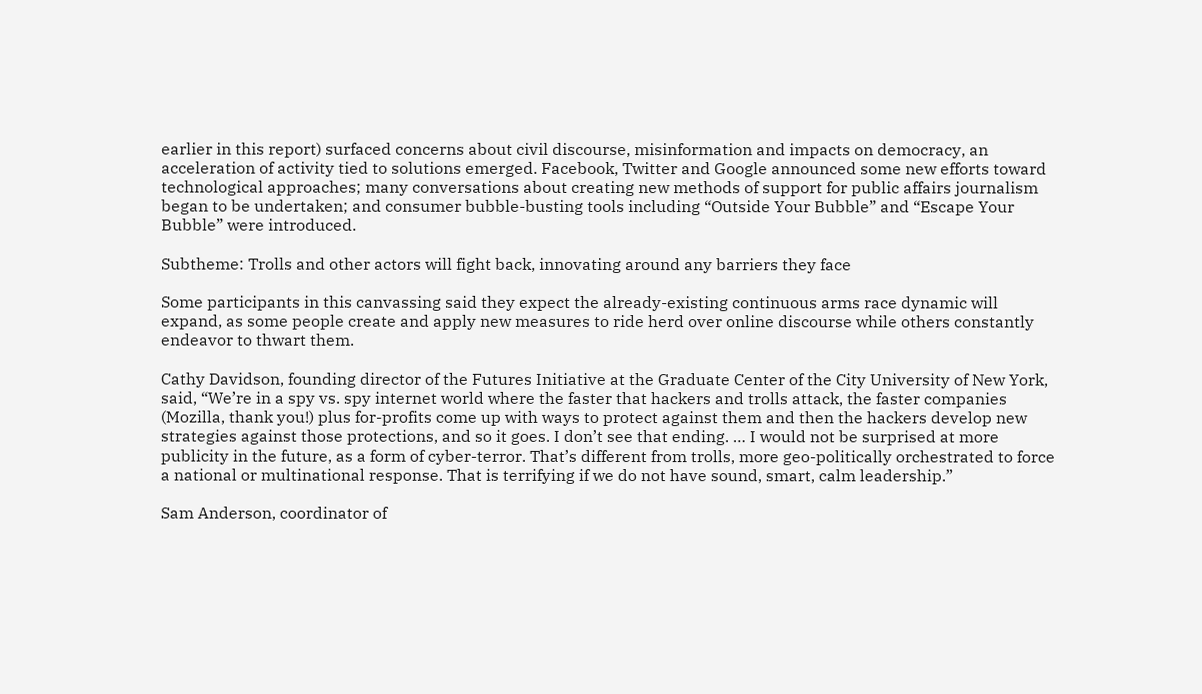earlier in this report) surfaced concerns about civil discourse, misinformation and impacts on democracy, an acceleration of activity tied to solutions emerged. Facebook, Twitter and Google announced some new efforts toward technological approaches; many conversations about creating new methods of support for public affairs journalism began to be undertaken; and consumer bubble-busting tools including “Outside Your Bubble” and “Escape Your Bubble” were introduced.

Subtheme: Trolls and other actors will fight back, innovating around any barriers they face

Some participants in this canvassing said they expect the already-existing continuous arms race dynamic will expand, as some people create and apply new measures to ride herd over online discourse while others constantly endeavor to thwart them.

Cathy Davidson, founding director of the Futures Initiative at the Graduate Center of the City University of New York, said, “We’re in a spy vs. spy internet world where the faster that hackers and trolls attack, the faster companies (Mozilla, thank you!) plus for-profits come up with ways to protect against them and then the hackers develop new strategies against those protections, and so it goes. I don’t see that ending. … I would not be surprised at more publicity in the future, as a form of cyber-terror. That’s different from trolls, more geo-politically orchestrated to force a national or multinational response. That is terrifying if we do not have sound, smart, calm leadership.”

Sam Anderson, coordinator of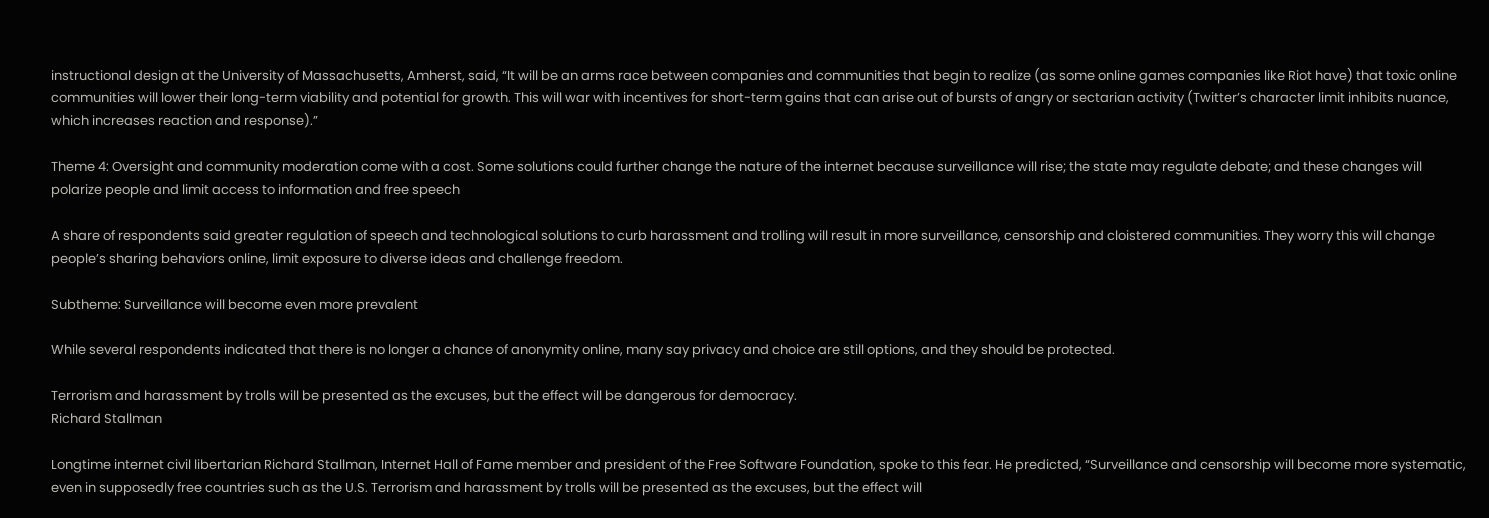instructional design at the University of Massachusetts, Amherst, said, “It will be an arms race between companies and communities that begin to realize (as some online games companies like Riot have) that toxic online communities will lower their long-term viability and potential for growth. This will war with incentives for short-term gains that can arise out of bursts of angry or sectarian activity (Twitter’s character limit inhibits nuance, which increases reaction and response).”

Theme 4: Oversight and community moderation come with a cost. Some solutions could further change the nature of the internet because surveillance will rise; the state may regulate debate; and these changes will polarize people and limit access to information and free speech

A share of respondents said greater regulation of speech and technological solutions to curb harassment and trolling will result in more surveillance, censorship and cloistered communities. They worry this will change people’s sharing behaviors online, limit exposure to diverse ideas and challenge freedom.

Subtheme: Surveillance will become even more prevalent

While several respondents indicated that there is no longer a chance of anonymity online, many say privacy and choice are still options, and they should be protected.

Terrorism and harassment by trolls will be presented as the excuses, but the effect will be dangerous for democracy.
Richard Stallman

Longtime internet civil libertarian Richard Stallman, Internet Hall of Fame member and president of the Free Software Foundation, spoke to this fear. He predicted, “Surveillance and censorship will become more systematic, even in supposedly free countries such as the U.S. Terrorism and harassment by trolls will be presented as the excuses, but the effect will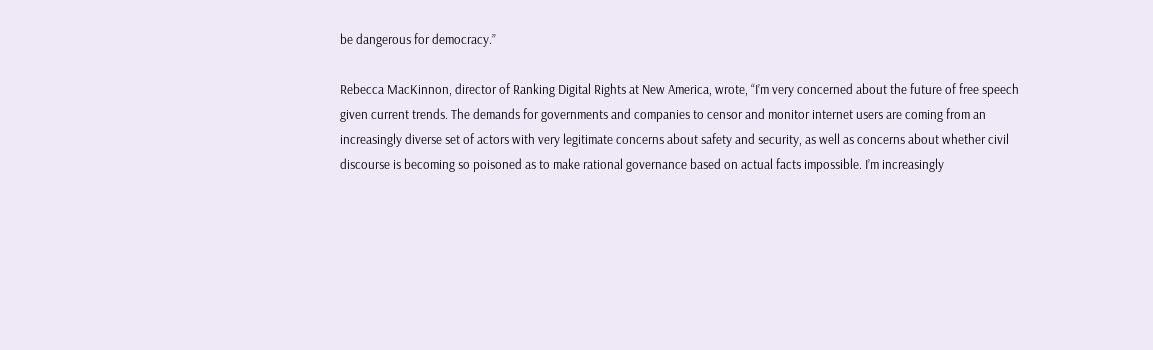be dangerous for democracy.”

Rebecca MacKinnon, director of Ranking Digital Rights at New America, wrote, “I’m very concerned about the future of free speech given current trends. The demands for governments and companies to censor and monitor internet users are coming from an increasingly diverse set of actors with very legitimate concerns about safety and security, as well as concerns about whether civil discourse is becoming so poisoned as to make rational governance based on actual facts impossible. I’m increasingly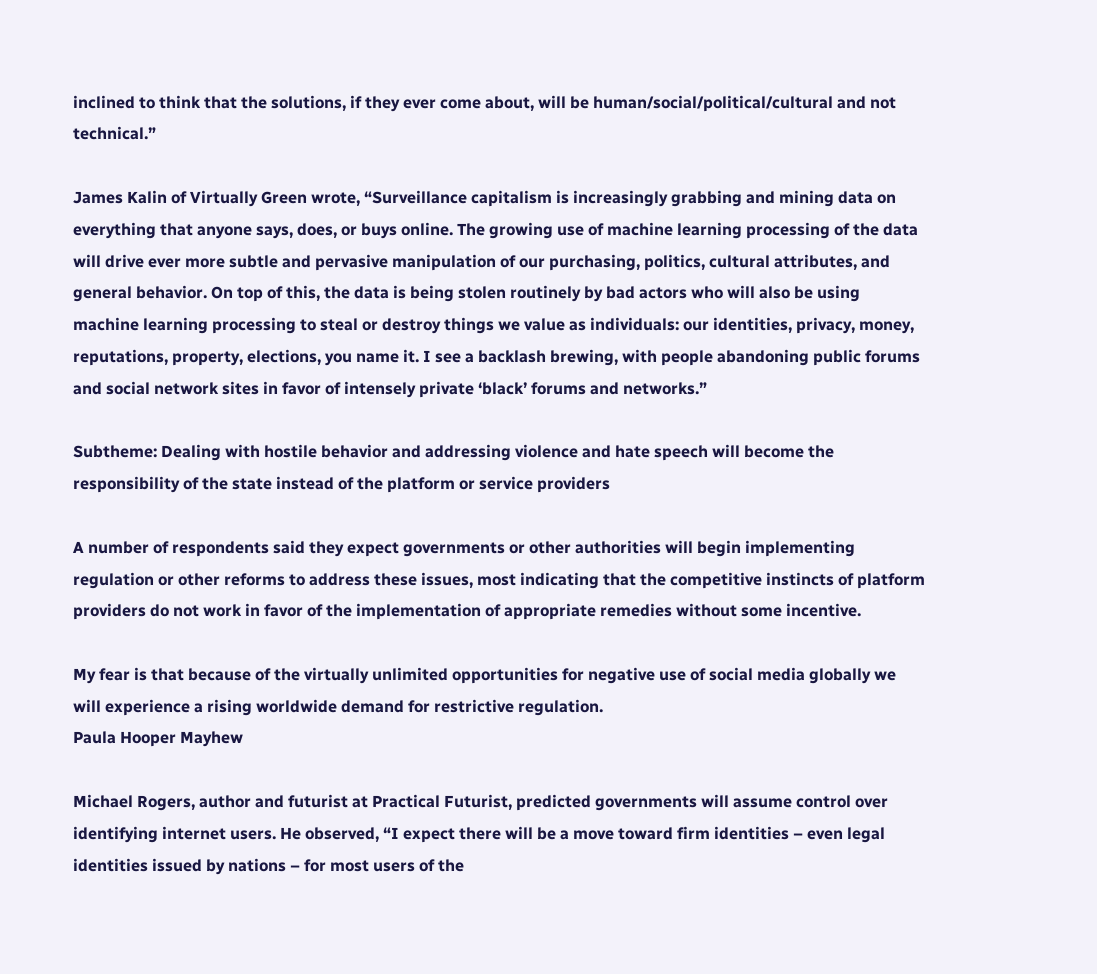inclined to think that the solutions, if they ever come about, will be human/social/political/cultural and not technical.”

James Kalin of Virtually Green wrote, “Surveillance capitalism is increasingly grabbing and mining data on everything that anyone says, does, or buys online. The growing use of machine learning processing of the data will drive ever more subtle and pervasive manipulation of our purchasing, politics, cultural attributes, and general behavior. On top of this, the data is being stolen routinely by bad actors who will also be using machine learning processing to steal or destroy things we value as individuals: our identities, privacy, money, reputations, property, elections, you name it. I see a backlash brewing, with people abandoning public forums and social network sites in favor of intensely private ‘black’ forums and networks.”

Subtheme: Dealing with hostile behavior and addressing violence and hate speech will become the responsibility of the state instead of the platform or service providers

A number of respondents said they expect governments or other authorities will begin implementing regulation or other reforms to address these issues, most indicating that the competitive instincts of platform providers do not work in favor of the implementation of appropriate remedies without some incentive.

My fear is that because of the virtually unlimited opportunities for negative use of social media globally we will experience a rising worldwide demand for restrictive regulation.
Paula Hooper Mayhew

Michael Rogers, author and futurist at Practical Futurist, predicted governments will assume control over identifying internet users. He observed, “I expect there will be a move toward firm identities – even legal identities issued by nations – for most users of the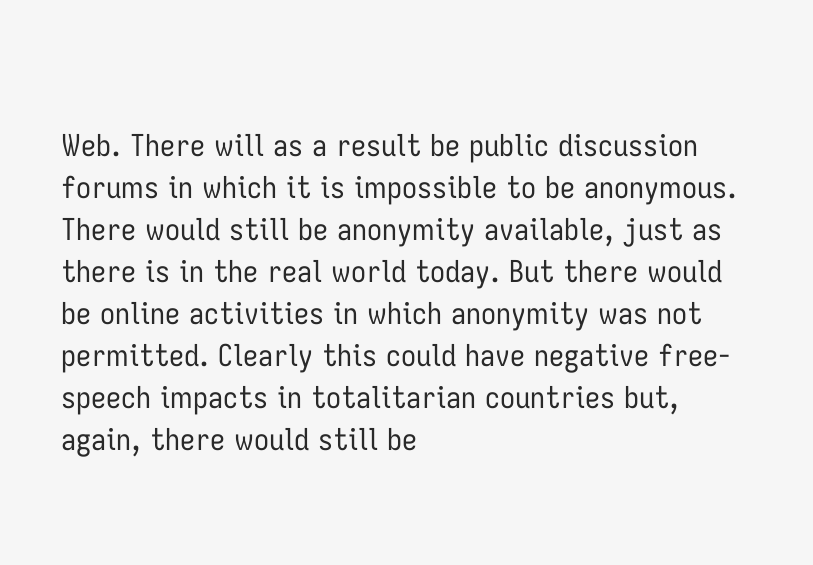Web. There will as a result be public discussion forums in which it is impossible to be anonymous. There would still be anonymity available, just as there is in the real world today. But there would be online activities in which anonymity was not permitted. Clearly this could have negative free-speech impacts in totalitarian countries but, again, there would still be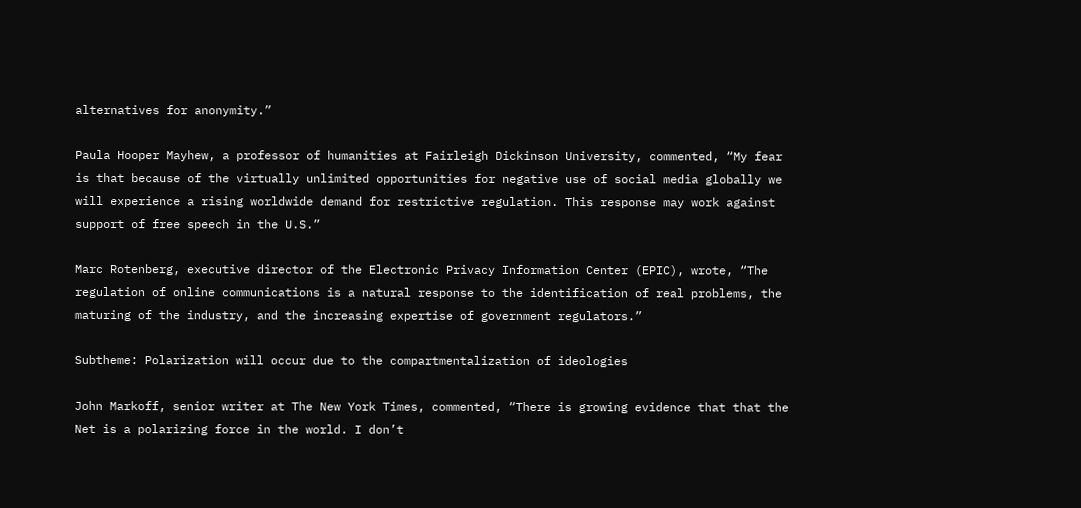alternatives for anonymity.”

Paula Hooper Mayhew, a professor of humanities at Fairleigh Dickinson University, commented, “My fear is that because of the virtually unlimited opportunities for negative use of social media globally we will experience a rising worldwide demand for restrictive regulation. This response may work against support of free speech in the U.S.”

Marc Rotenberg, executive director of the Electronic Privacy Information Center (EPIC), wrote, “The regulation of online communications is a natural response to the identification of real problems, the maturing of the industry, and the increasing expertise of government regulators.”

Subtheme: Polarization will occur due to the compartmentalization of ideologies

John Markoff, senior writer at The New York Times, commented, “There is growing evidence that that the Net is a polarizing force in the world. I don’t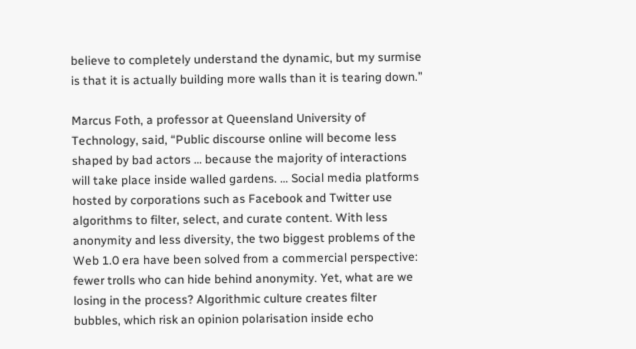believe to completely understand the dynamic, but my surmise is that it is actually building more walls than it is tearing down.”

Marcus Foth, a professor at Queensland University of Technology, said, “Public discourse online will become less shaped by bad actors … because the majority of interactions will take place inside walled gardens. … Social media platforms hosted by corporations such as Facebook and Twitter use algorithms to filter, select, and curate content. With less anonymity and less diversity, the two biggest problems of the Web 1.0 era have been solved from a commercial perspective: fewer trolls who can hide behind anonymity. Yet, what are we losing in the process? Algorithmic culture creates filter bubbles, which risk an opinion polarisation inside echo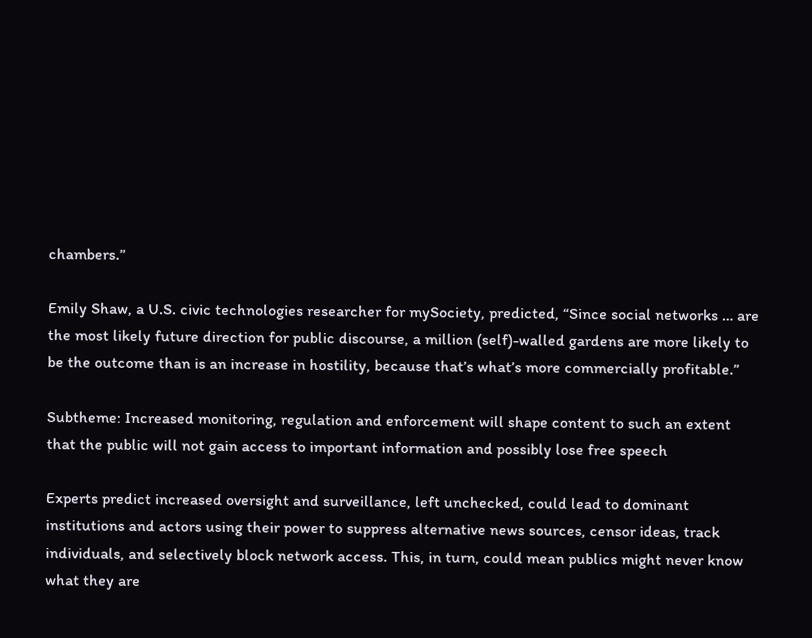chambers.”

Emily Shaw, a U.S. civic technologies researcher for mySociety, predicted, “Since social networks … are the most likely future direction for public discourse, a million (self)-walled gardens are more likely to be the outcome than is an increase in hostility, because that’s what’s more commercially profitable.”

Subtheme: Increased monitoring, regulation and enforcement will shape content to such an extent that the public will not gain access to important information and possibly lose free speech

Experts predict increased oversight and surveillance, left unchecked, could lead to dominant institutions and actors using their power to suppress alternative news sources, censor ideas, track individuals, and selectively block network access. This, in turn, could mean publics might never know what they are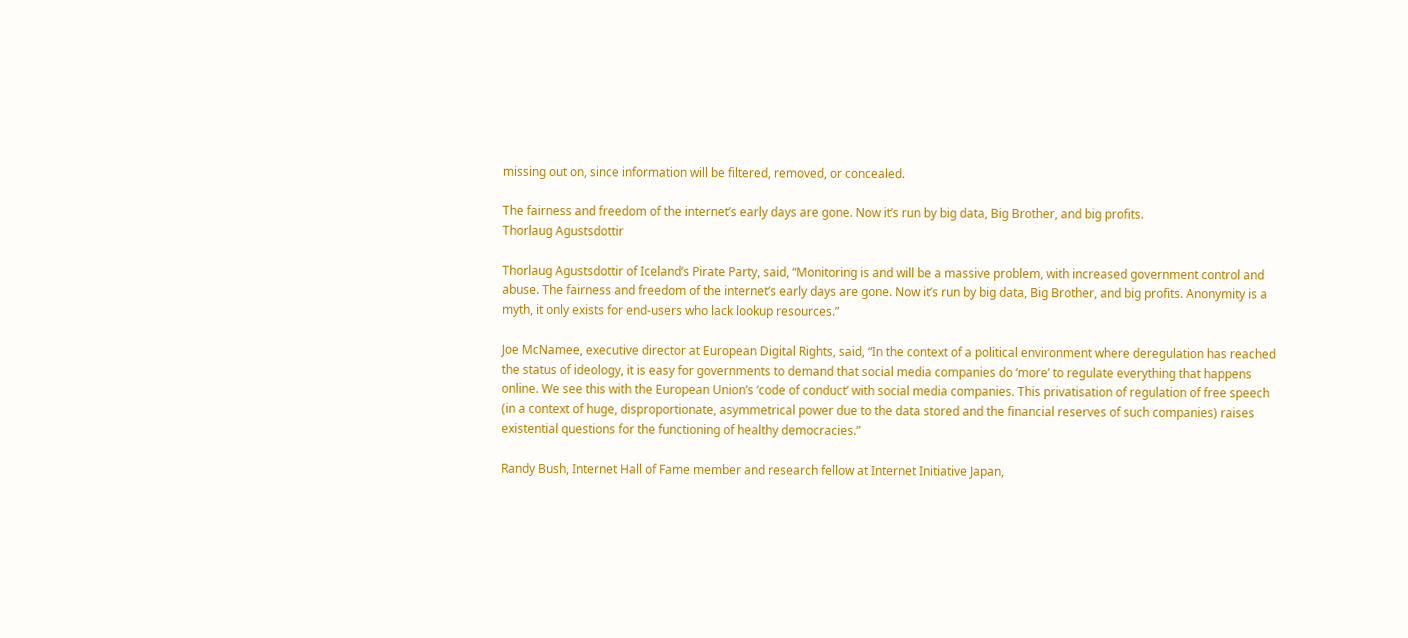missing out on, since information will be filtered, removed, or concealed.

The fairness and freedom of the internet’s early days are gone. Now it’s run by big data, Big Brother, and big profits.
Thorlaug Agustsdottir

Thorlaug Agustsdottir of Iceland’s Pirate Party, said, “Monitoring is and will be a massive problem, with increased government control and abuse. The fairness and freedom of the internet’s early days are gone. Now it’s run by big data, Big Brother, and big profits. Anonymity is a myth, it only exists for end-users who lack lookup resources.”

Joe McNamee, executive director at European Digital Rights, said, “In the context of a political environment where deregulation has reached the status of ideology, it is easy for governments to demand that social media companies do ‘more’ to regulate everything that happens online. We see this with the European Union’s ‘code of conduct’ with social media companies. This privatisation of regulation of free speech (in a context of huge, disproportionate, asymmetrical power due to the data stored and the financial reserves of such companies) raises existential questions for the functioning of healthy democracies.”

Randy Bush, Internet Hall of Fame member and research fellow at Internet Initiative Japan,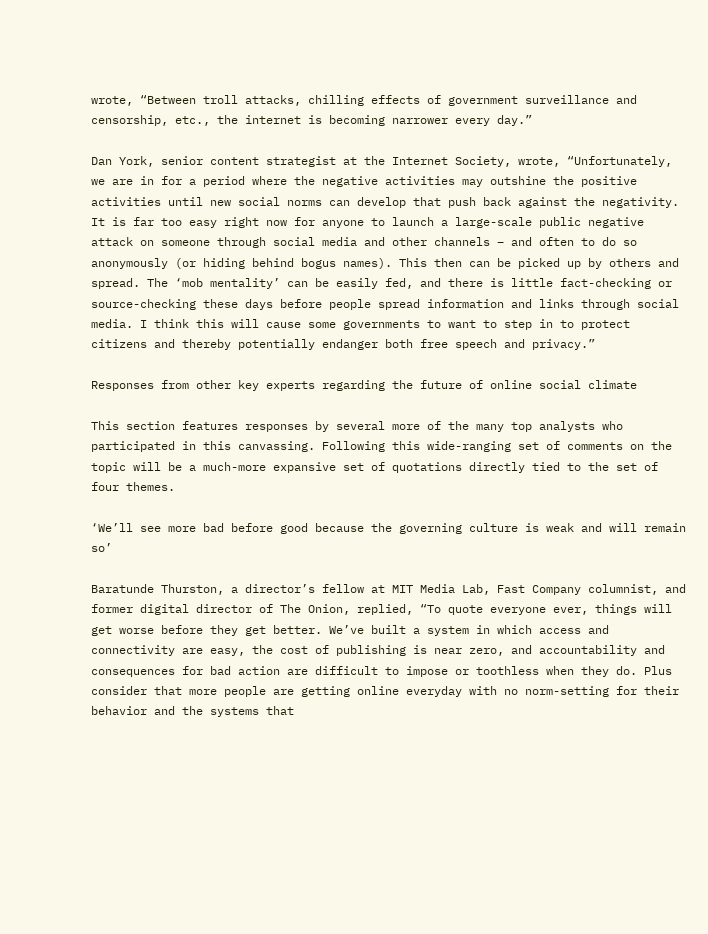wrote, “Between troll attacks, chilling effects of government surveillance and censorship, etc., the internet is becoming narrower every day.”

Dan York, senior content strategist at the Internet Society, wrote, “Unfortunately, we are in for a period where the negative activities may outshine the positive activities until new social norms can develop that push back against the negativity. It is far too easy right now for anyone to launch a large-scale public negative attack on someone through social media and other channels – and often to do so anonymously (or hiding behind bogus names). This then can be picked up by others and spread. The ‘mob mentality’ can be easily fed, and there is little fact-checking or source-checking these days before people spread information and links through social media. I think this will cause some governments to want to step in to protect citizens and thereby potentially endanger both free speech and privacy.”

Responses from other key experts regarding the future of online social climate

This section features responses by several more of the many top analysts who participated in this canvassing. Following this wide-ranging set of comments on the topic will be a much-more expansive set of quotations directly tied to the set of four themes.

‘We’ll see more bad before good because the governing culture is weak and will remain so’

Baratunde Thurston, a director’s fellow at MIT Media Lab, Fast Company columnist, and former digital director of The Onion, replied, “To quote everyone ever, things will get worse before they get better. We’ve built a system in which access and connectivity are easy, the cost of publishing is near zero, and accountability and consequences for bad action are difficult to impose or toothless when they do. Plus consider that more people are getting online everyday with no norm-setting for their behavior and the systems that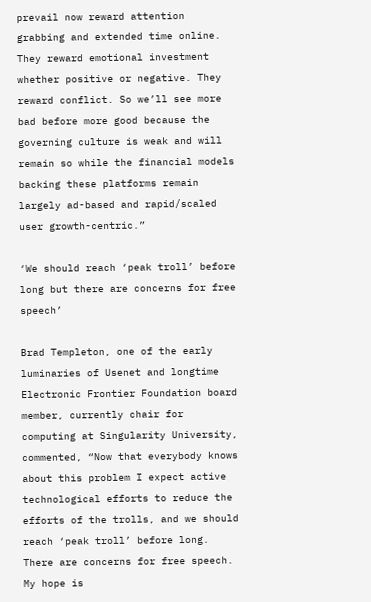prevail now reward attention grabbing and extended time online. They reward emotional investment whether positive or negative. They reward conflict. So we’ll see more bad before more good because the governing culture is weak and will remain so while the financial models backing these platforms remain largely ad-based and rapid/scaled user growth-centric.”

‘We should reach ‘peak troll’ before long but there are concerns for free speech’

Brad Templeton, one of the early luminaries of Usenet and longtime Electronic Frontier Foundation board member, currently chair for computing at Singularity University, commented, “Now that everybody knows about this problem I expect active technological efforts to reduce the efforts of the trolls, and we should reach ‘peak troll’ before long. There are concerns for free speech. My hope is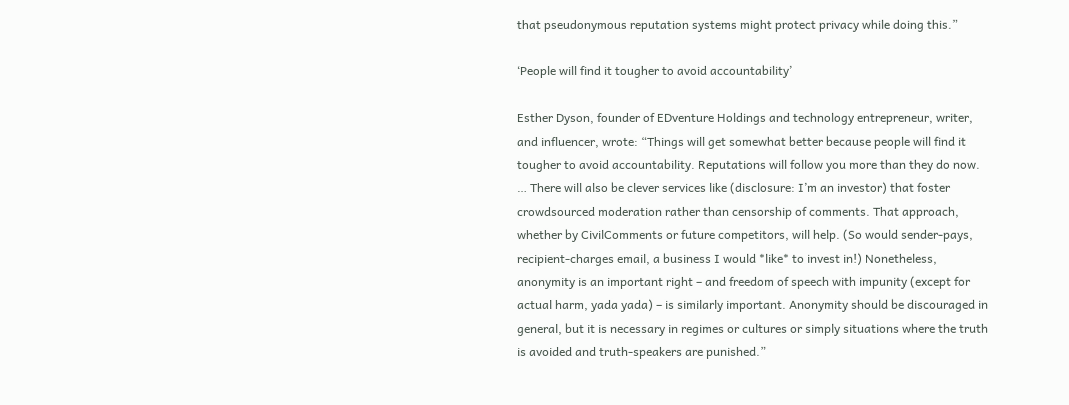that pseudonymous reputation systems might protect privacy while doing this.”

‘People will find it tougher to avoid accountability’

Esther Dyson, founder of EDventure Holdings and technology entrepreneur, writer, and influencer, wrote: “Things will get somewhat better because people will find it tougher to avoid accountability. Reputations will follow you more than they do now. … There will also be clever services like (disclosure: I’m an investor) that foster crowdsourced moderation rather than censorship of comments. That approach, whether by CivilComments or future competitors, will help. (So would sender-pays, recipient-charges email, a business I would *like* to invest in!) Nonetheless, anonymity is an important right – and freedom of speech with impunity (except for actual harm, yada yada) – is similarly important. Anonymity should be discouraged in general, but it is necessary in regimes or cultures or simply situations where the truth is avoided and truth-speakers are punished.”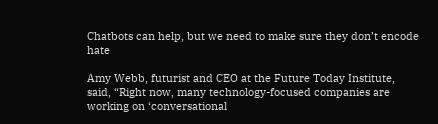Chatbots can help, but we need to make sure they don’t encode hate

Amy Webb, futurist and CEO at the Future Today Institute, said, “Right now, many technology-focused companies are working on ‘conversational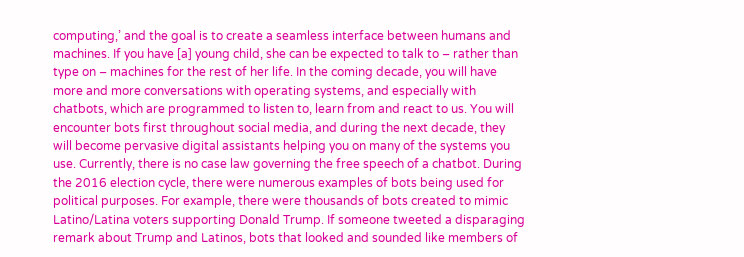computing,’ and the goal is to create a seamless interface between humans and machines. If you have [a] young child, she can be expected to talk to – rather than type on – machines for the rest of her life. In the coming decade, you will have more and more conversations with operating systems, and especially with chatbots, which are programmed to listen to, learn from and react to us. You will encounter bots first throughout social media, and during the next decade, they will become pervasive digital assistants helping you on many of the systems you use. Currently, there is no case law governing the free speech of a chatbot. During the 2016 election cycle, there were numerous examples of bots being used for political purposes. For example, there were thousands of bots created to mimic Latino/Latina voters supporting Donald Trump. If someone tweeted a disparaging remark about Trump and Latinos, bots that looked and sounded like members of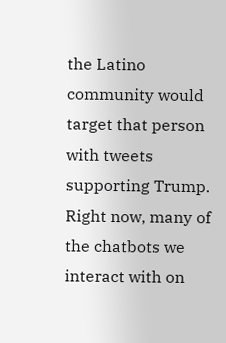the Latino community would target that person with tweets supporting Trump. Right now, many of the chatbots we interact with on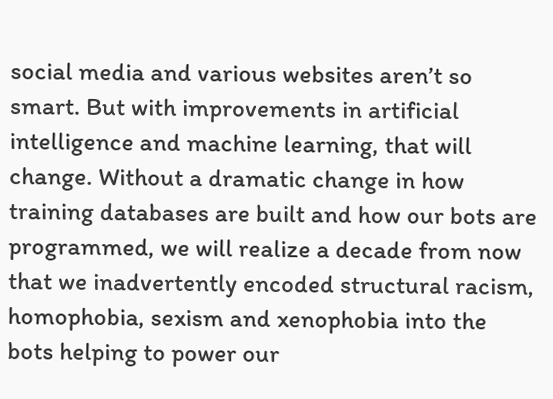social media and various websites aren’t so smart. But with improvements in artificial intelligence and machine learning, that will change. Without a dramatic change in how training databases are built and how our bots are programmed, we will realize a decade from now that we inadvertently encoded structural racism, homophobia, sexism and xenophobia into the bots helping to power our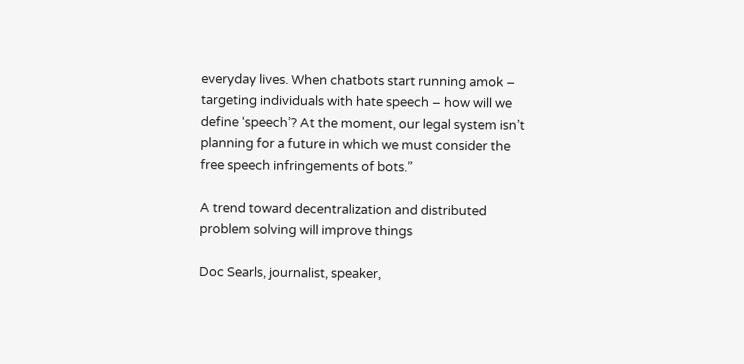everyday lives. When chatbots start running amok – targeting individuals with hate speech – how will we define ‘speech’? At the moment, our legal system isn’t planning for a future in which we must consider the free speech infringements of bots.”

A trend toward decentralization and distributed problem solving will improve things

Doc Searls, journalist, speaker,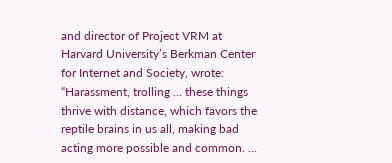and director of Project VRM at Harvard University’s Berkman Center for Internet and Society, wrote: “Harassment, trolling … these things thrive with distance, which favors the reptile brains in us all, making bad acting more possible and common. …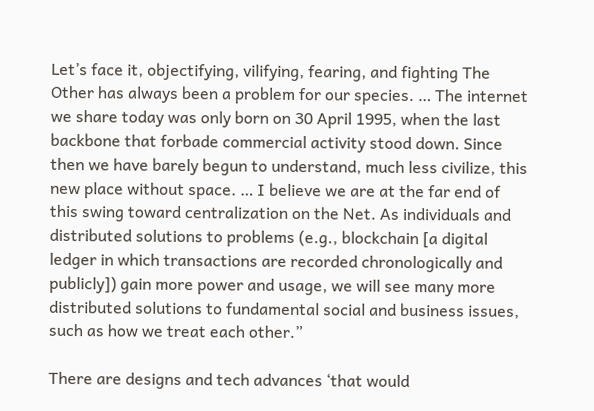Let’s face it, objectifying, vilifying, fearing, and fighting The Other has always been a problem for our species. … The internet we share today was only born on 30 April 1995, when the last backbone that forbade commercial activity stood down. Since then we have barely begun to understand, much less civilize, this new place without space. … I believe we are at the far end of this swing toward centralization on the Net. As individuals and distributed solutions to problems (e.g., blockchain [a digital ledger in which transactions are recorded chronologically and publicly]) gain more power and usage, we will see many more distributed solutions to fundamental social and business issues, such as how we treat each other.”

There are designs and tech advances ‘that would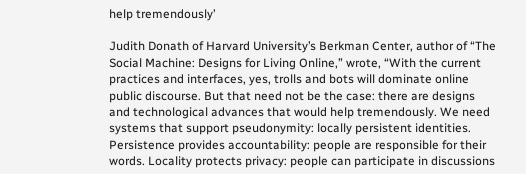help tremendously’

Judith Donath of Harvard University’s Berkman Center, author of “The Social Machine: Designs for Living Online,” wrote, “With the current practices and interfaces, yes, trolls and bots will dominate online public discourse. But that need not be the case: there are designs and technological advances that would help tremendously. We need systems that support pseudonymity: locally persistent identities. Persistence provides accountability: people are responsible for their words. Locality protects privacy: people can participate in discussions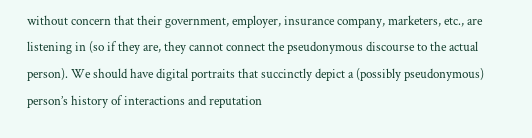without concern that their government, employer, insurance company, marketers, etc., are listening in (so if they are, they cannot connect the pseudonymous discourse to the actual person). We should have digital portraits that succinctly depict a (possibly pseudonymous) person’s history of interactions and reputation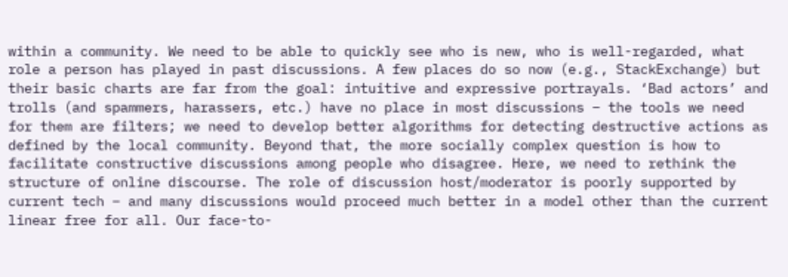within a community. We need to be able to quickly see who is new, who is well-regarded, what role a person has played in past discussions. A few places do so now (e.g., StackExchange) but their basic charts are far from the goal: intuitive and expressive portrayals. ‘Bad actors’ and trolls (and spammers, harassers, etc.) have no place in most discussions – the tools we need for them are filters; we need to develop better algorithms for detecting destructive actions as defined by the local community. Beyond that, the more socially complex question is how to facilitate constructive discussions among people who disagree. Here, we need to rethink the structure of online discourse. The role of discussion host/moderator is poorly supported by current tech – and many discussions would proceed much better in a model other than the current linear free for all. Our face-to-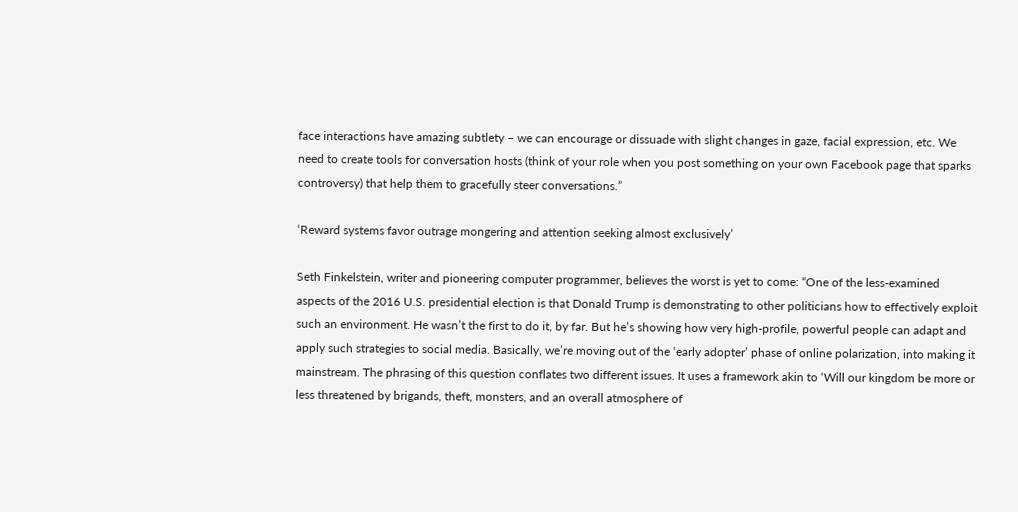face interactions have amazing subtlety – we can encourage or dissuade with slight changes in gaze, facial expression, etc. We need to create tools for conversation hosts (think of your role when you post something on your own Facebook page that sparks controversy) that help them to gracefully steer conversations.”

‘Reward systems favor outrage mongering and attention seeking almost exclusively’

Seth Finkelstein, writer and pioneering computer programmer, believes the worst is yet to come: “One of the less-examined aspects of the 2016 U.S. presidential election is that Donald Trump is demonstrating to other politicians how to effectively exploit such an environment. He wasn’t the first to do it, by far. But he’s showing how very high-profile, powerful people can adapt and apply such strategies to social media. Basically, we’re moving out of the ‘early adopter’ phase of online polarization, into making it mainstream. The phrasing of this question conflates two different issues. It uses a framework akin to ‘Will our kingdom be more or less threatened by brigands, theft, monsters, and an overall atmosphere of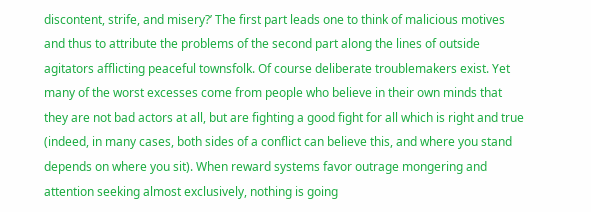discontent, strife, and misery?’ The first part leads one to think of malicious motives and thus to attribute the problems of the second part along the lines of outside agitators afflicting peaceful townsfolk. Of course deliberate troublemakers exist. Yet many of the worst excesses come from people who believe in their own minds that they are not bad actors at all, but are fighting a good fight for all which is right and true (indeed, in many cases, both sides of a conflict can believe this, and where you stand depends on where you sit). When reward systems favor outrage mongering and attention seeking almost exclusively, nothing is going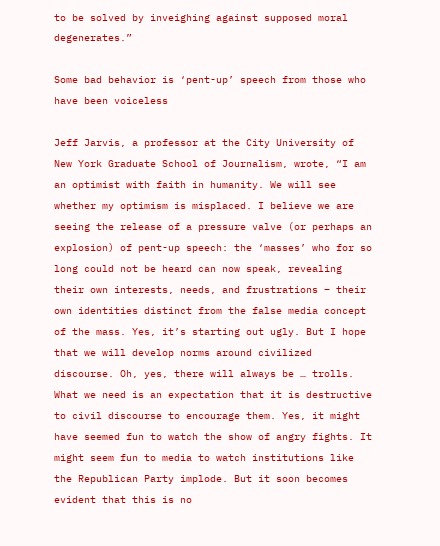to be solved by inveighing against supposed moral degenerates.”

Some bad behavior is ‘pent-up’ speech from those who have been voiceless

Jeff Jarvis, a professor at the City University of New York Graduate School of Journalism, wrote, “I am an optimist with faith in humanity. We will see whether my optimism is misplaced. I believe we are seeing the release of a pressure valve (or perhaps an explosion) of pent-up speech: the ‘masses’ who for so long could not be heard can now speak, revealing their own interests, needs, and frustrations – their own identities distinct from the false media concept of the mass. Yes, it’s starting out ugly. But I hope that we will develop norms around civilized discourse. Oh, yes, there will always be … trolls. What we need is an expectation that it is destructive to civil discourse to encourage them. Yes, it might have seemed fun to watch the show of angry fights. It might seem fun to media to watch institutions like the Republican Party implode. But it soon becomes evident that this is no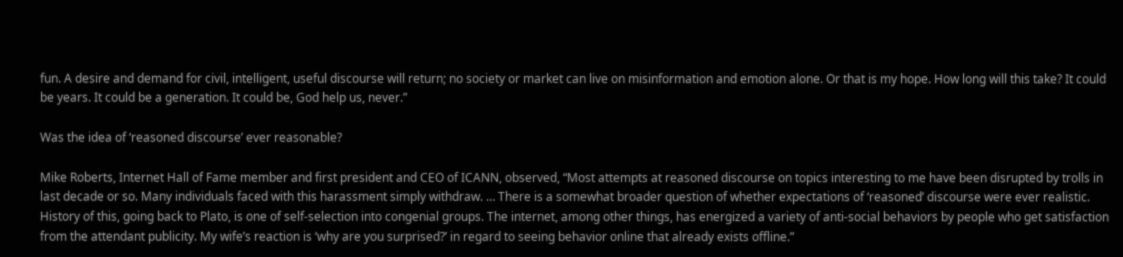fun. A desire and demand for civil, intelligent, useful discourse will return; no society or market can live on misinformation and emotion alone. Or that is my hope. How long will this take? It could be years. It could be a generation. It could be, God help us, never.”

Was the idea of ‘reasoned discourse’ ever reasonable?

Mike Roberts, Internet Hall of Fame member and first president and CEO of ICANN, observed, “Most attempts at reasoned discourse on topics interesting to me have been disrupted by trolls in last decade or so. Many individuals faced with this harassment simply withdraw. … There is a somewhat broader question of whether expectations of ‘reasoned’ discourse were ever realistic. History of this, going back to Plato, is one of self-selection into congenial groups. The internet, among other things, has energized a variety of anti-social behaviors by people who get satisfaction from the attendant publicity. My wife’s reaction is ‘why are you surprised?’ in regard to seeing behavior online that already exists offline.”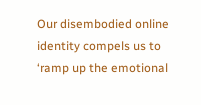Our disembodied online identity compels us to ‘ramp up the emotional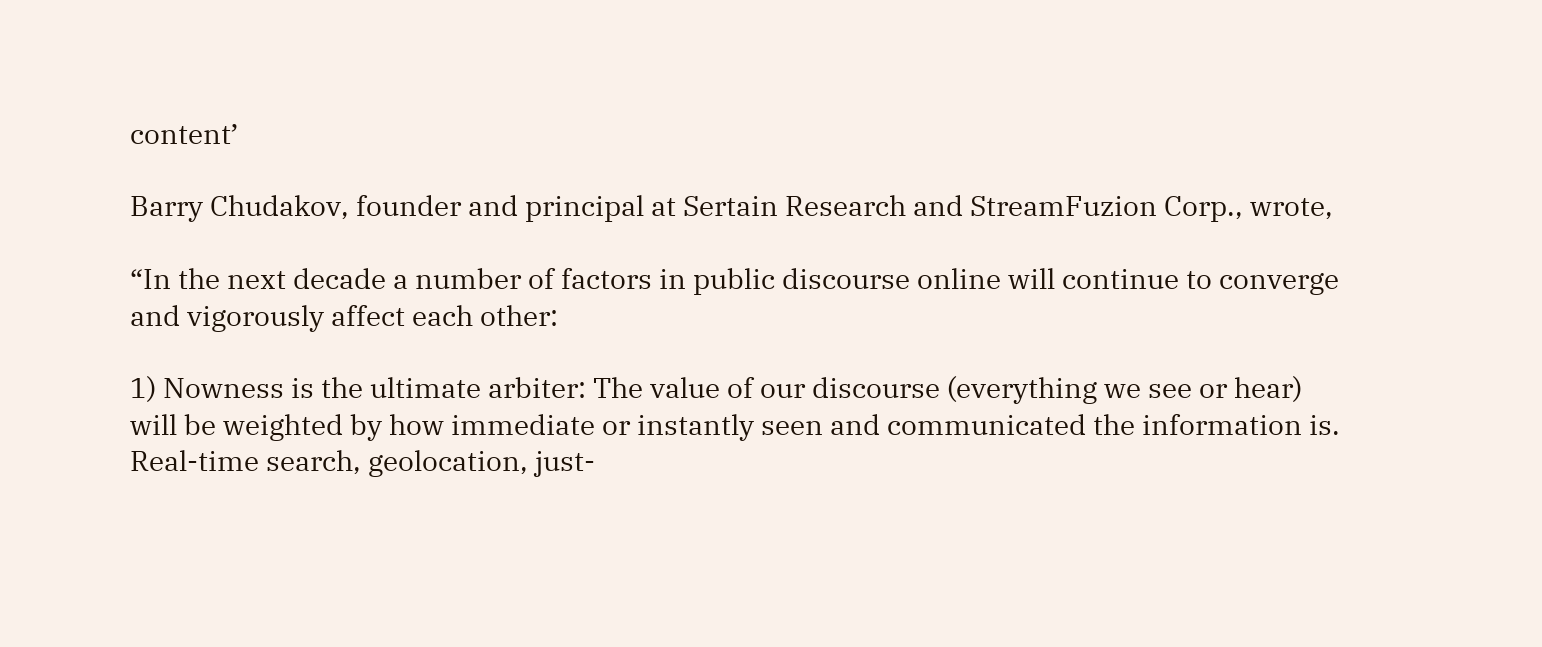content’

Barry Chudakov, founder and principal at Sertain Research and StreamFuzion Corp., wrote,

“In the next decade a number of factors in public discourse online will continue to converge and vigorously affect each other:

1) Nowness is the ultimate arbiter: The value of our discourse (everything we see or hear) will be weighted by how immediate or instantly seen and communicated the information is. Real-time search, geolocation, just-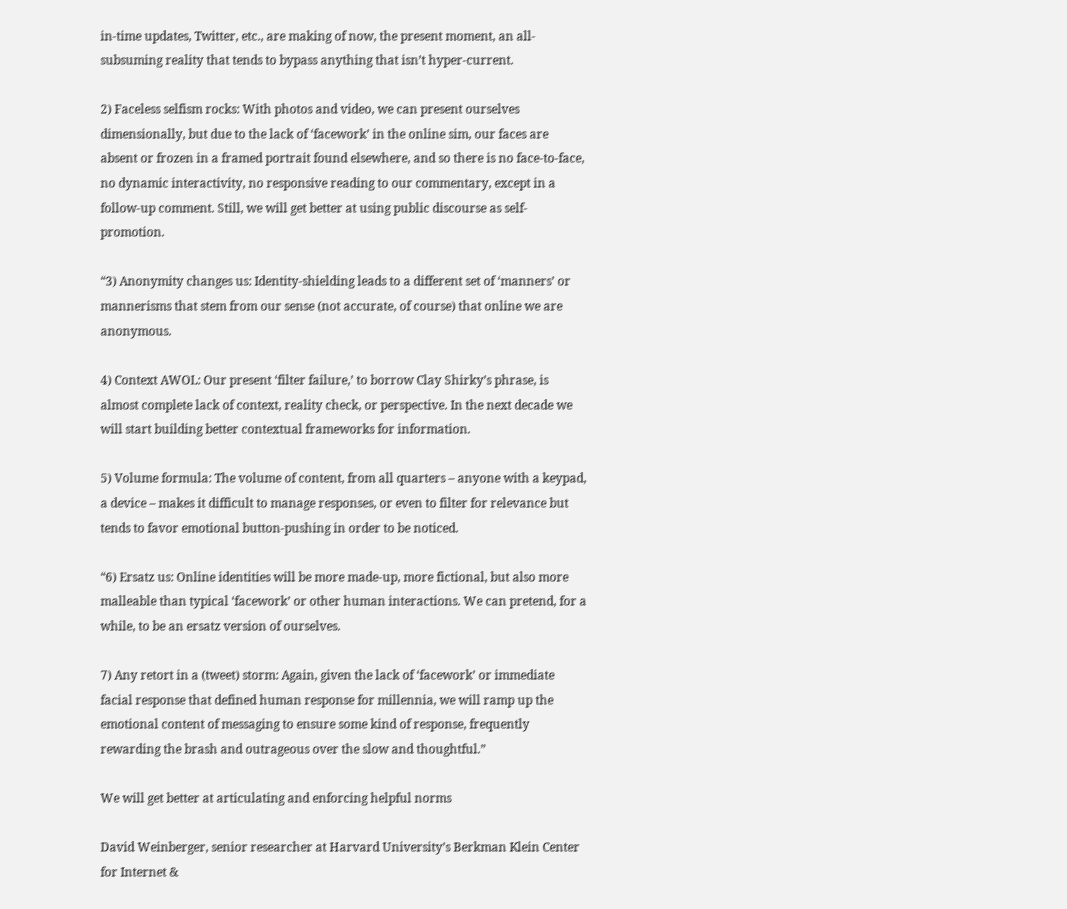in-time updates, Twitter, etc., are making of now, the present moment, an all-subsuming reality that tends to bypass anything that isn’t hyper-current.

2) Faceless selfism rocks: With photos and video, we can present ourselves dimensionally, but due to the lack of ‘facework’ in the online sim, our faces are absent or frozen in a framed portrait found elsewhere, and so there is no face-to-face, no dynamic interactivity, no responsive reading to our commentary, except in a follow-up comment. Still, we will get better at using public discourse as self-promotion.

“3) Anonymity changes us: Identity-shielding leads to a different set of ‘manners’ or mannerisms that stem from our sense (not accurate, of course) that online we are anonymous.

4) Context AWOL: Our present ‘filter failure,’ to borrow Clay Shirky’s phrase, is almost complete lack of context, reality check, or perspective. In the next decade we will start building better contextual frameworks for information.

5) Volume formula: The volume of content, from all quarters – anyone with a keypad, a device – makes it difficult to manage responses, or even to filter for relevance but tends to favor emotional button-pushing in order to be noticed.

“6) Ersatz us: Online identities will be more made-up, more fictional, but also more malleable than typical ‘facework’ or other human interactions. We can pretend, for a while, to be an ersatz version of ourselves.

7) Any retort in a (tweet) storm: Again, given the lack of ‘facework’ or immediate facial response that defined human response for millennia, we will ramp up the emotional content of messaging to ensure some kind of response, frequently rewarding the brash and outrageous over the slow and thoughtful.”

We will get better at articulating and enforcing helpful norms

David Weinberger, senior researcher at Harvard University’s Berkman Klein Center for Internet &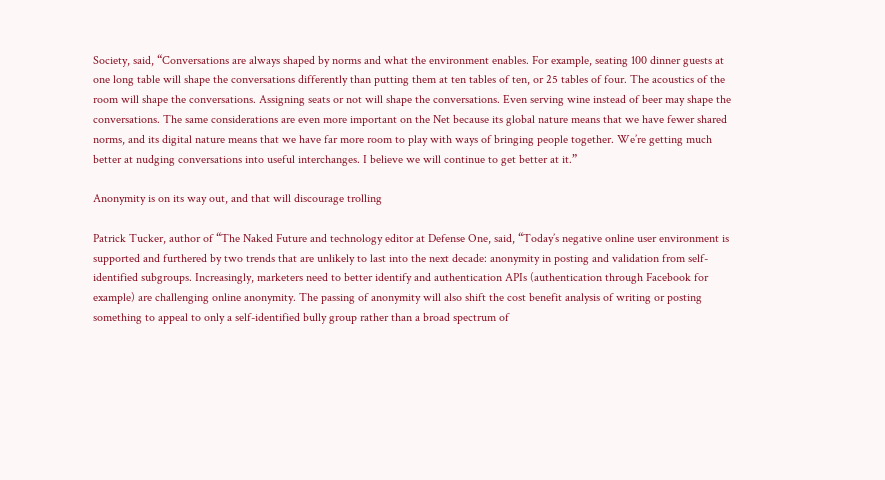Society, said, “Conversations are always shaped by norms and what the environment enables. For example, seating 100 dinner guests at one long table will shape the conversations differently than putting them at ten tables of ten, or 25 tables of four. The acoustics of the room will shape the conversations. Assigning seats or not will shape the conversations. Even serving wine instead of beer may shape the conversations. The same considerations are even more important on the Net because its global nature means that we have fewer shared norms, and its digital nature means that we have far more room to play with ways of bringing people together. We’re getting much better at nudging conversations into useful interchanges. I believe we will continue to get better at it.”

Anonymity is on its way out, and that will discourage trolling

Patrick Tucker, author of “The Naked Future and technology editor at Defense One, said, “Today’s negative online user environment is supported and furthered by two trends that are unlikely to last into the next decade: anonymity in posting and validation from self-identified subgroups. Increasingly, marketers need to better identify and authentication APIs (authentication through Facebook for example) are challenging online anonymity. The passing of anonymity will also shift the cost benefit analysis of writing or posting something to appeal to only a self-identified bully group rather than a broad spectrum of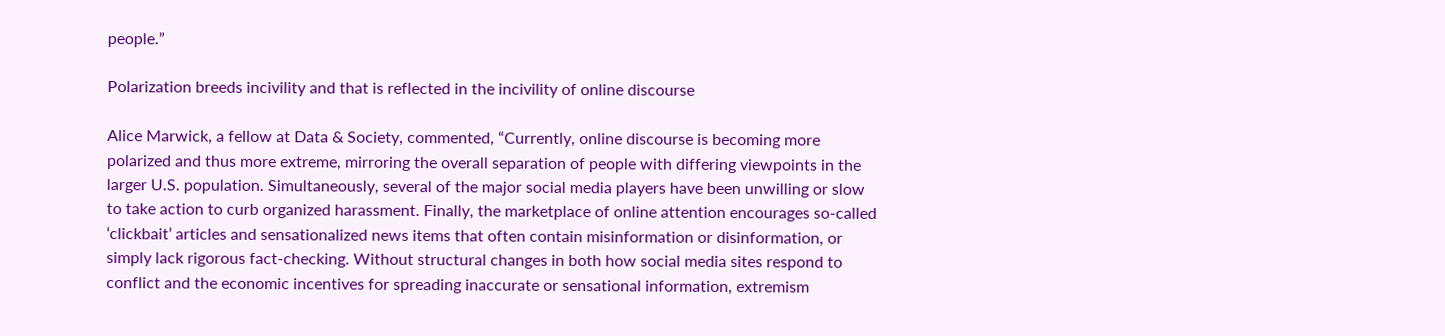people.”

Polarization breeds incivility and that is reflected in the incivility of online discourse

Alice Marwick, a fellow at Data & Society, commented, “Currently, online discourse is becoming more polarized and thus more extreme, mirroring the overall separation of people with differing viewpoints in the larger U.S. population. Simultaneously, several of the major social media players have been unwilling or slow to take action to curb organized harassment. Finally, the marketplace of online attention encourages so-called ‘clickbait’ articles and sensationalized news items that often contain misinformation or disinformation, or simply lack rigorous fact-checking. Without structural changes in both how social media sites respond to conflict and the economic incentives for spreading inaccurate or sensational information, extremism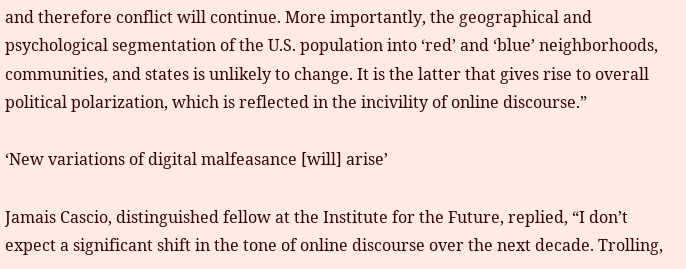and therefore conflict will continue. More importantly, the geographical and psychological segmentation of the U.S. population into ‘red’ and ‘blue’ neighborhoods, communities, and states is unlikely to change. It is the latter that gives rise to overall political polarization, which is reflected in the incivility of online discourse.”

‘New variations of digital malfeasance [will] arise’

Jamais Cascio, distinguished fellow at the Institute for the Future, replied, “I don’t expect a significant shift in the tone of online discourse over the next decade. Trolling,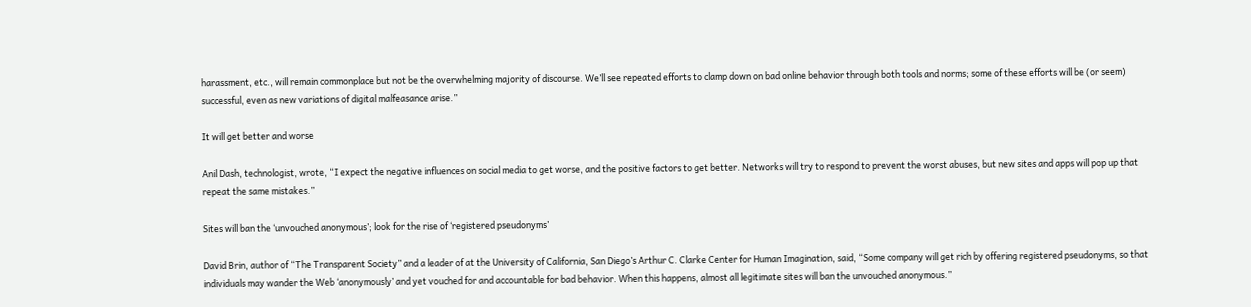harassment, etc., will remain commonplace but not be the overwhelming majority of discourse. We’ll see repeated efforts to clamp down on bad online behavior through both tools and norms; some of these efforts will be (or seem) successful, even as new variations of digital malfeasance arise.”

It will get better and worse

Anil Dash, technologist, wrote, “I expect the negative influences on social media to get worse, and the positive factors to get better. Networks will try to respond to prevent the worst abuses, but new sites and apps will pop up that repeat the same mistakes.”

Sites will ban the ‘unvouched anonymous’; look for the rise of ‘registered pseudonyms’

David Brin, author of “The Transparent Society” and a leader of at the University of California, San Diego’s Arthur C. Clarke Center for Human Imagination, said, “Some company will get rich by offering registered pseudonyms, so that individuals may wander the Web ‘anonymously’ and yet vouched for and accountable for bad behavior. When this happens, almost all legitimate sites will ban the unvouched anonymous.”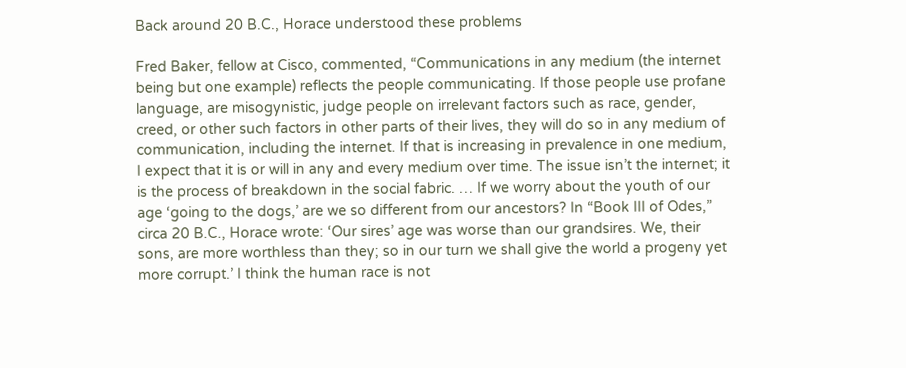Back around 20 B.C., Horace understood these problems

Fred Baker, fellow at Cisco, commented, “Communications in any medium (the internet being but one example) reflects the people communicating. If those people use profane language, are misogynistic, judge people on irrelevant factors such as race, gender, creed, or other such factors in other parts of their lives, they will do so in any medium of communication, including the internet. If that is increasing in prevalence in one medium, I expect that it is or will in any and every medium over time. The issue isn’t the internet; it is the process of breakdown in the social fabric. … If we worry about the youth of our age ‘going to the dogs,’ are we so different from our ancestors? In “Book III of Odes,” circa 20 B.C., Horace wrote: ‘Our sires’ age was worse than our grandsires. We, their sons, are more worthless than they; so in our turn we shall give the world a progeny yet more corrupt.’ I think the human race is not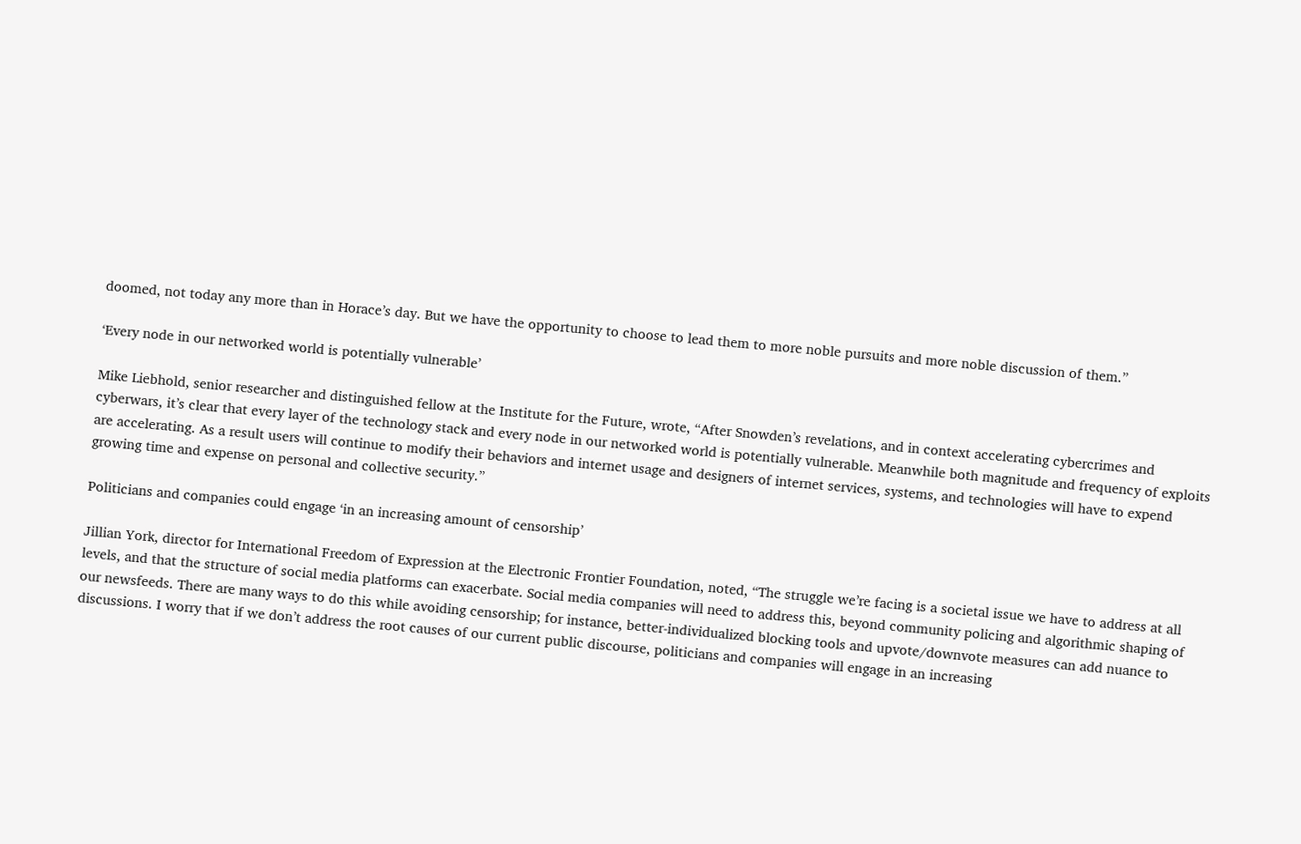doomed, not today any more than in Horace’s day. But we have the opportunity to choose to lead them to more noble pursuits and more noble discussion of them.”

‘Every node in our networked world is potentially vulnerable’

Mike Liebhold, senior researcher and distinguished fellow at the Institute for the Future, wrote, “After Snowden’s revelations, and in context accelerating cybercrimes and cyberwars, it’s clear that every layer of the technology stack and every node in our networked world is potentially vulnerable. Meanwhile both magnitude and frequency of exploits are accelerating. As a result users will continue to modify their behaviors and internet usage and designers of internet services, systems, and technologies will have to expend growing time and expense on personal and collective security.”

Politicians and companies could engage ‘in an increasing amount of censorship’

Jillian York, director for International Freedom of Expression at the Electronic Frontier Foundation, noted, “The struggle we’re facing is a societal issue we have to address at all levels, and that the structure of social media platforms can exacerbate. Social media companies will need to address this, beyond community policing and algorithmic shaping of our newsfeeds. There are many ways to do this while avoiding censorship; for instance, better-individualized blocking tools and upvote/downvote measures can add nuance to discussions. I worry that if we don’t address the root causes of our current public discourse, politicians and companies will engage in an increasing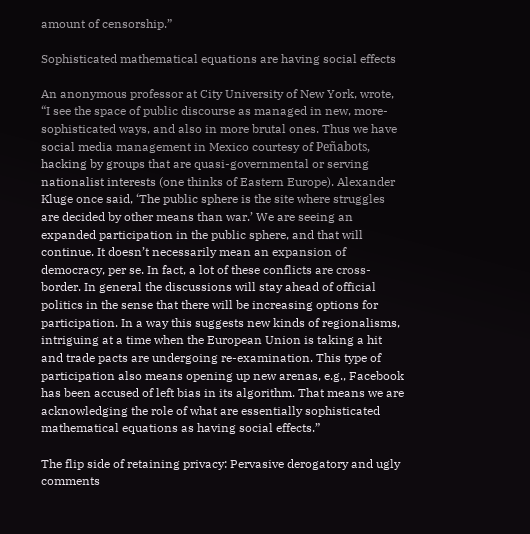amount of censorship.”

Sophisticated mathematical equations are having social effects

An anonymous professor at City University of New York, wrote, “I see the space of public discourse as managed in new, more-sophisticated ways, and also in more brutal ones. Thus we have social media management in Mexico courtesy of Peñabots, hacking by groups that are quasi-governmental or serving nationalist interests (one thinks of Eastern Europe). Alexander Kluge once said, ‘The public sphere is the site where struggles are decided by other means than war.’ We are seeing an expanded participation in the public sphere, and that will continue. It doesn’t necessarily mean an expansion of democracy, per se. In fact, a lot of these conflicts are cross-border. In general the discussions will stay ahead of official politics in the sense that there will be increasing options for participation. In a way this suggests new kinds of regionalisms, intriguing at a time when the European Union is taking a hit and trade pacts are undergoing re-examination. This type of participation also means opening up new arenas, e.g., Facebook has been accused of left bias in its algorithm. That means we are acknowledging the role of what are essentially sophisticated mathematical equations as having social effects.”

The flip side of retaining privacy: Pervasive derogatory and ugly comments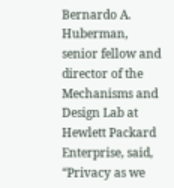Bernardo A. Huberman, senior fellow and director of the Mechanisms and Design Lab at Hewlett Packard Enterprise, said, “Privacy as we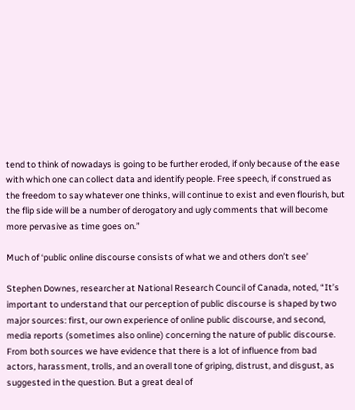tend to think of nowadays is going to be further eroded, if only because of the ease with which one can collect data and identify people. Free speech, if construed as the freedom to say whatever one thinks, will continue to exist and even flourish, but the flip side will be a number of derogatory and ugly comments that will become more pervasive as time goes on.”

Much of ‘public online discourse consists of what we and others don’t see’

Stephen Downes, researcher at National Research Council of Canada, noted, “It’s important to understand that our perception of public discourse is shaped by two major sources: first, our own experience of online public discourse, and second, media reports (sometimes also online) concerning the nature of public discourse. From both sources we have evidence that there is a lot of influence from bad actors, harassment, trolls, and an overall tone of griping, distrust, and disgust, as suggested in the question. But a great deal of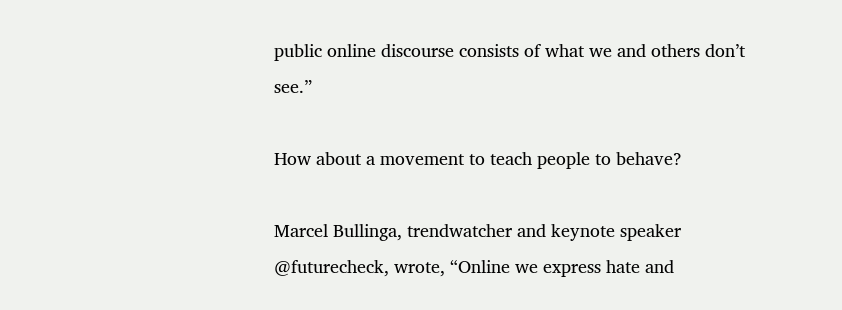public online discourse consists of what we and others don’t see.”

How about a movement to teach people to behave?

Marcel Bullinga, trendwatcher and keynote speaker @futurecheck, wrote, “Online we express hate and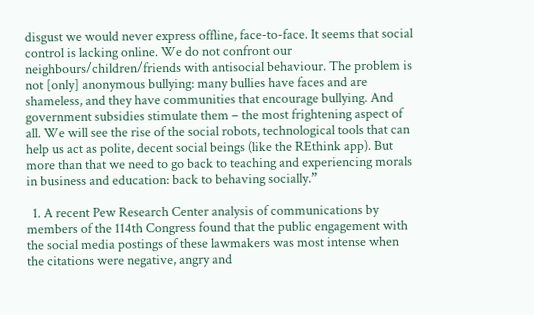disgust we would never express offline, face-to-face. It seems that social control is lacking online. We do not confront our neighbours/children/friends with antisocial behaviour. The problem is not [only] anonymous bullying: many bullies have faces and are shameless, and they have communities that encourage bullying. And government subsidies stimulate them – the most frightening aspect of all. We will see the rise of the social robots, technological tools that can help us act as polite, decent social beings (like the REthink app). But more than that we need to go back to teaching and experiencing morals in business and education: back to behaving socially.”

  1. A recent Pew Research Center analysis of communications by members of the 114th Congress found that the public engagement with the social media postings of these lawmakers was most intense when the citations were negative, angry and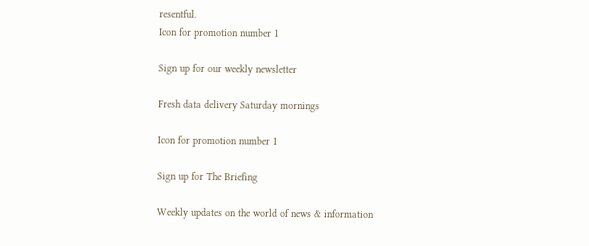resentful.
Icon for promotion number 1

Sign up for our weekly newsletter

Fresh data delivery Saturday mornings

Icon for promotion number 1

Sign up for The Briefing

Weekly updates on the world of news & information